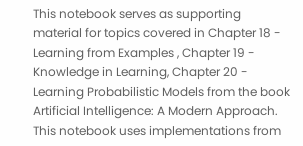This notebook serves as supporting material for topics covered in Chapter 18 - Learning from Examples , Chapter 19 - Knowledge in Learning, Chapter 20 - Learning Probabilistic Models from the book Artificial Intelligence: A Modern Approach. This notebook uses implementations from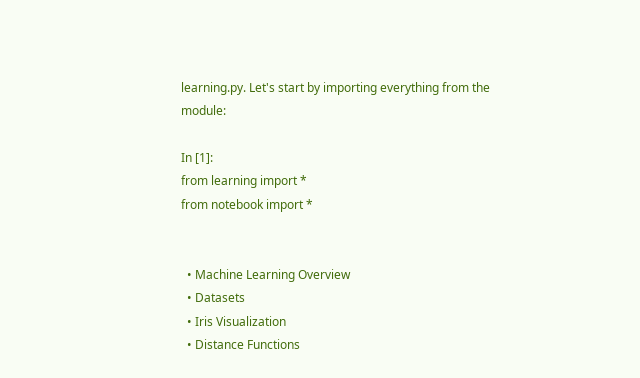learning.py. Let's start by importing everything from the module:

In [1]:
from learning import *
from notebook import *


  • Machine Learning Overview
  • Datasets
  • Iris Visualization
  • Distance Functions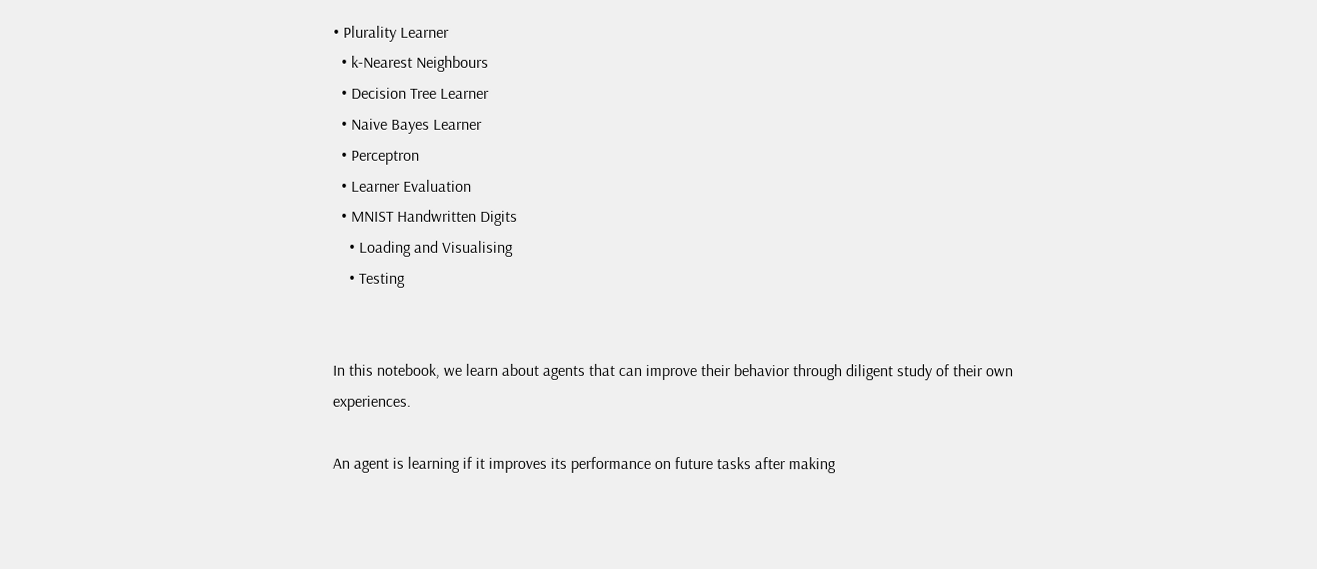• Plurality Learner
  • k-Nearest Neighbours
  • Decision Tree Learner
  • Naive Bayes Learner
  • Perceptron
  • Learner Evaluation
  • MNIST Handwritten Digits
    • Loading and Visualising
    • Testing


In this notebook, we learn about agents that can improve their behavior through diligent study of their own experiences.

An agent is learning if it improves its performance on future tasks after making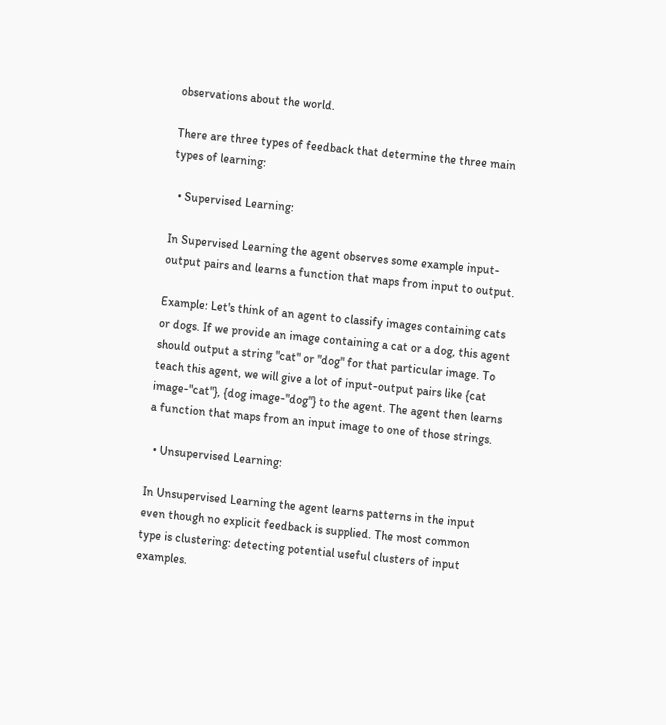observations about the world.

There are three types of feedback that determine the three main types of learning:

  • Supervised Learning:

In Supervised Learning the agent observes some example input-output pairs and learns a function that maps from input to output.

Example: Let's think of an agent to classify images containing cats or dogs. If we provide an image containing a cat or a dog, this agent should output a string "cat" or "dog" for that particular image. To teach this agent, we will give a lot of input-output pairs like {cat image-"cat"}, {dog image-"dog"} to the agent. The agent then learns a function that maps from an input image to one of those strings.

  • Unsupervised Learning:

In Unsupervised Learning the agent learns patterns in the input even though no explicit feedback is supplied. The most common type is clustering: detecting potential useful clusters of input examples.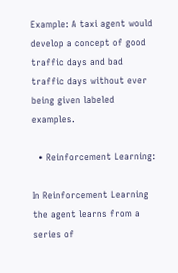Example: A taxi agent would develop a concept of good traffic days and bad traffic days without ever being given labeled examples.

  • Reinforcement Learning:

In Reinforcement Learning the agent learns from a series of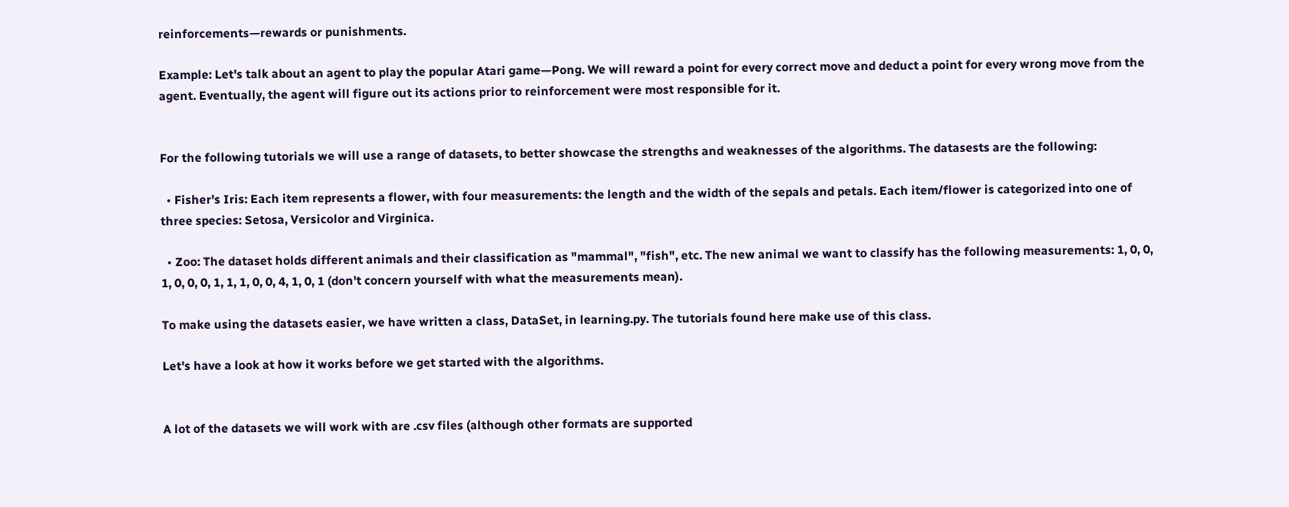reinforcements—rewards or punishments.

Example: Let's talk about an agent to play the popular Atari game—Pong. We will reward a point for every correct move and deduct a point for every wrong move from the agent. Eventually, the agent will figure out its actions prior to reinforcement were most responsible for it.


For the following tutorials we will use a range of datasets, to better showcase the strengths and weaknesses of the algorithms. The datasests are the following:

  • Fisher's Iris: Each item represents a flower, with four measurements: the length and the width of the sepals and petals. Each item/flower is categorized into one of three species: Setosa, Versicolor and Virginica.

  • Zoo: The dataset holds different animals and their classification as "mammal", "fish", etc. The new animal we want to classify has the following measurements: 1, 0, 0, 1, 0, 0, 0, 1, 1, 1, 0, 0, 4, 1, 0, 1 (don't concern yourself with what the measurements mean).

To make using the datasets easier, we have written a class, DataSet, in learning.py. The tutorials found here make use of this class.

Let's have a look at how it works before we get started with the algorithms.


A lot of the datasets we will work with are .csv files (although other formats are supported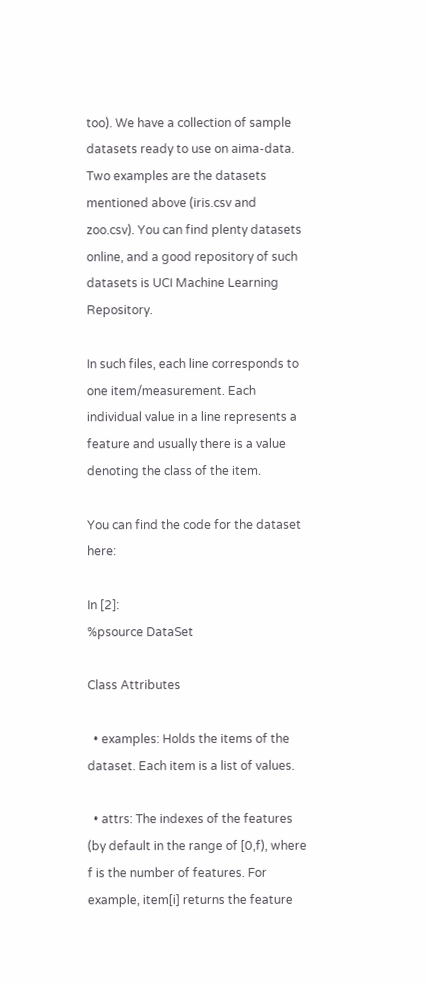too). We have a collection of sample datasets ready to use on aima-data. Two examples are the datasets mentioned above (iris.csv and zoo.csv). You can find plenty datasets online, and a good repository of such datasets is UCI Machine Learning Repository.

In such files, each line corresponds to one item/measurement. Each individual value in a line represents a feature and usually there is a value denoting the class of the item.

You can find the code for the dataset here:

In [2]:
%psource DataSet

Class Attributes

  • examples: Holds the items of the dataset. Each item is a list of values.

  • attrs: The indexes of the features (by default in the range of [0,f), where f is the number of features. For example, item[i] returns the feature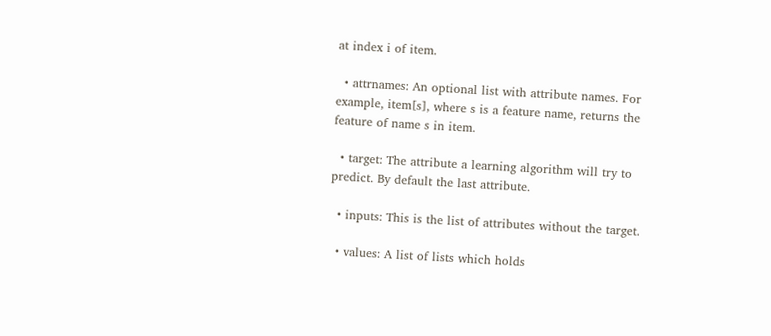at index i of item.

  • attrnames: An optional list with attribute names. For example, item[s], where s is a feature name, returns the feature of name s in item.

  • target: The attribute a learning algorithm will try to predict. By default the last attribute.

  • inputs: This is the list of attributes without the target.

  • values: A list of lists which holds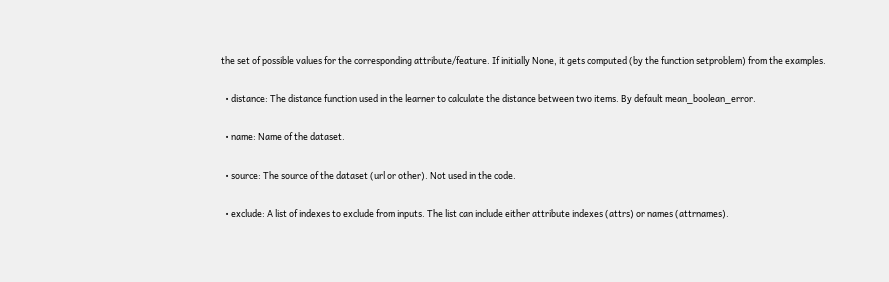the set of possible values for the corresponding attribute/feature. If initially None, it gets computed (by the function setproblem) from the examples.

  • distance: The distance function used in the learner to calculate the distance between two items. By default mean_boolean_error.

  • name: Name of the dataset.

  • source: The source of the dataset (url or other). Not used in the code.

  • exclude: A list of indexes to exclude from inputs. The list can include either attribute indexes (attrs) or names (attrnames).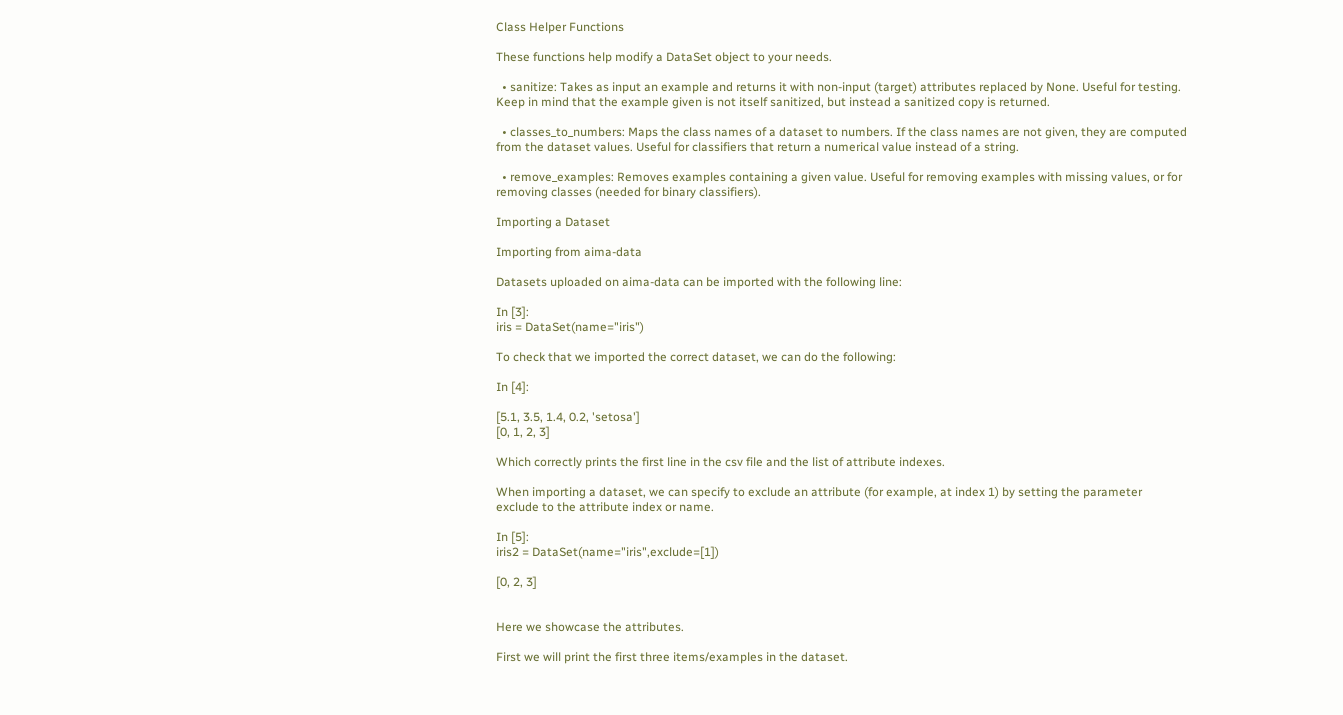Class Helper Functions

These functions help modify a DataSet object to your needs.

  • sanitize: Takes as input an example and returns it with non-input (target) attributes replaced by None. Useful for testing. Keep in mind that the example given is not itself sanitized, but instead a sanitized copy is returned.

  • classes_to_numbers: Maps the class names of a dataset to numbers. If the class names are not given, they are computed from the dataset values. Useful for classifiers that return a numerical value instead of a string.

  • remove_examples: Removes examples containing a given value. Useful for removing examples with missing values, or for removing classes (needed for binary classifiers).

Importing a Dataset

Importing from aima-data

Datasets uploaded on aima-data can be imported with the following line:

In [3]:
iris = DataSet(name="iris")

To check that we imported the correct dataset, we can do the following:

In [4]:

[5.1, 3.5, 1.4, 0.2, 'setosa']
[0, 1, 2, 3]

Which correctly prints the first line in the csv file and the list of attribute indexes.

When importing a dataset, we can specify to exclude an attribute (for example, at index 1) by setting the parameter exclude to the attribute index or name.

In [5]:
iris2 = DataSet(name="iris",exclude=[1])

[0, 2, 3]


Here we showcase the attributes.

First we will print the first three items/examples in the dataset.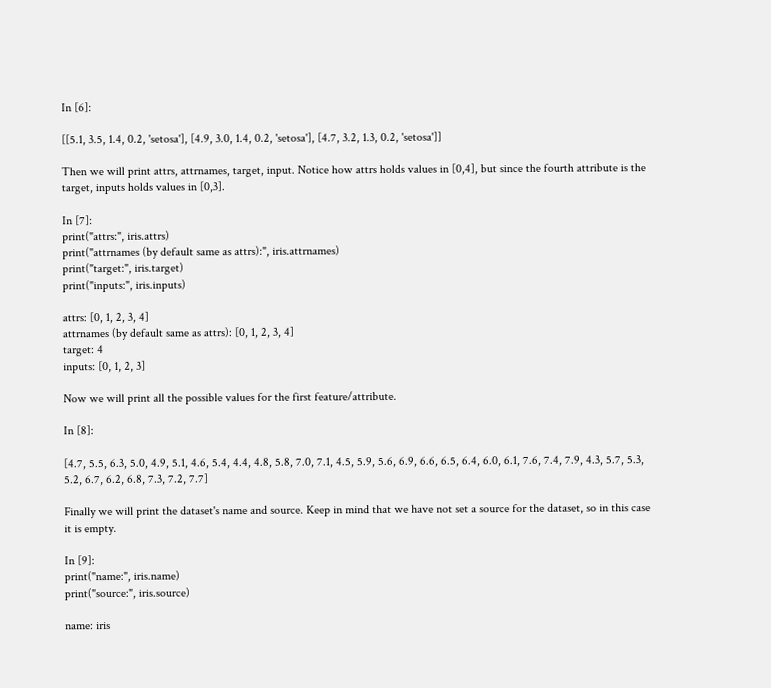In [6]:

[[5.1, 3.5, 1.4, 0.2, 'setosa'], [4.9, 3.0, 1.4, 0.2, 'setosa'], [4.7, 3.2, 1.3, 0.2, 'setosa']]

Then we will print attrs, attrnames, target, input. Notice how attrs holds values in [0,4], but since the fourth attribute is the target, inputs holds values in [0,3].

In [7]:
print("attrs:", iris.attrs)
print("attrnames (by default same as attrs):", iris.attrnames)
print("target:", iris.target)
print("inputs:", iris.inputs)

attrs: [0, 1, 2, 3, 4]
attrnames (by default same as attrs): [0, 1, 2, 3, 4]
target: 4
inputs: [0, 1, 2, 3]

Now we will print all the possible values for the first feature/attribute.

In [8]:

[4.7, 5.5, 6.3, 5.0, 4.9, 5.1, 4.6, 5.4, 4.4, 4.8, 5.8, 7.0, 7.1, 4.5, 5.9, 5.6, 6.9, 6.6, 6.5, 6.4, 6.0, 6.1, 7.6, 7.4, 7.9, 4.3, 5.7, 5.3, 5.2, 6.7, 6.2, 6.8, 7.3, 7.2, 7.7]

Finally we will print the dataset's name and source. Keep in mind that we have not set a source for the dataset, so in this case it is empty.

In [9]:
print("name:", iris.name)
print("source:", iris.source)

name: iris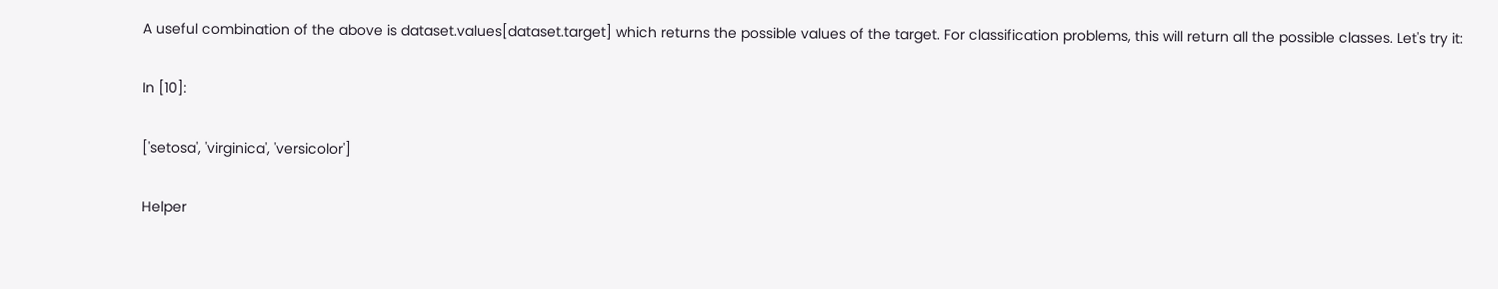A useful combination of the above is dataset.values[dataset.target] which returns the possible values of the target. For classification problems, this will return all the possible classes. Let's try it:

In [10]:

['setosa', 'virginica', 'versicolor']

Helper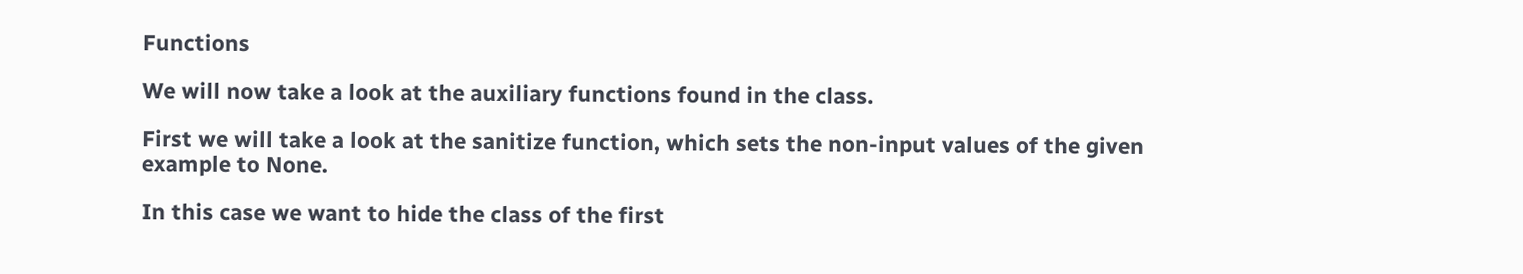Functions

We will now take a look at the auxiliary functions found in the class.

First we will take a look at the sanitize function, which sets the non-input values of the given example to None.

In this case we want to hide the class of the first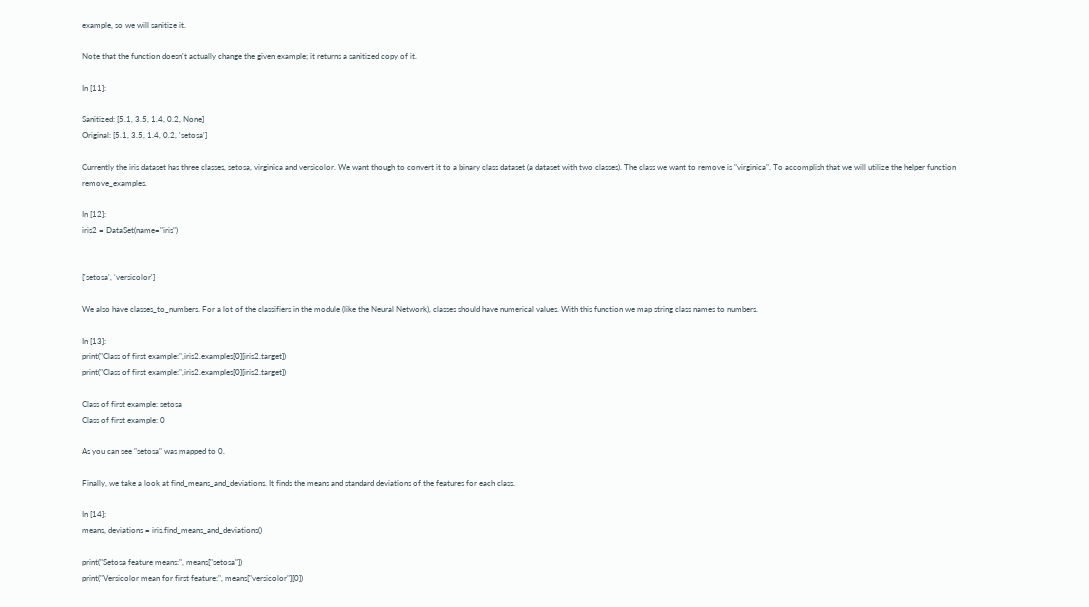example, so we will sanitize it.

Note that the function doesn't actually change the given example; it returns a sanitized copy of it.

In [11]:

Sanitized: [5.1, 3.5, 1.4, 0.2, None]
Original: [5.1, 3.5, 1.4, 0.2, 'setosa']

Currently the iris dataset has three classes, setosa, virginica and versicolor. We want though to convert it to a binary class dataset (a dataset with two classes). The class we want to remove is "virginica". To accomplish that we will utilize the helper function remove_examples.

In [12]:
iris2 = DataSet(name="iris")


['setosa', 'versicolor']

We also have classes_to_numbers. For a lot of the classifiers in the module (like the Neural Network), classes should have numerical values. With this function we map string class names to numbers.

In [13]:
print("Class of first example:",iris2.examples[0][iris2.target])
print("Class of first example:",iris2.examples[0][iris2.target])

Class of first example: setosa
Class of first example: 0

As you can see "setosa" was mapped to 0.

Finally, we take a look at find_means_and_deviations. It finds the means and standard deviations of the features for each class.

In [14]:
means, deviations = iris.find_means_and_deviations()

print("Setosa feature means:", means["setosa"])
print("Versicolor mean for first feature:", means["versicolor"][0])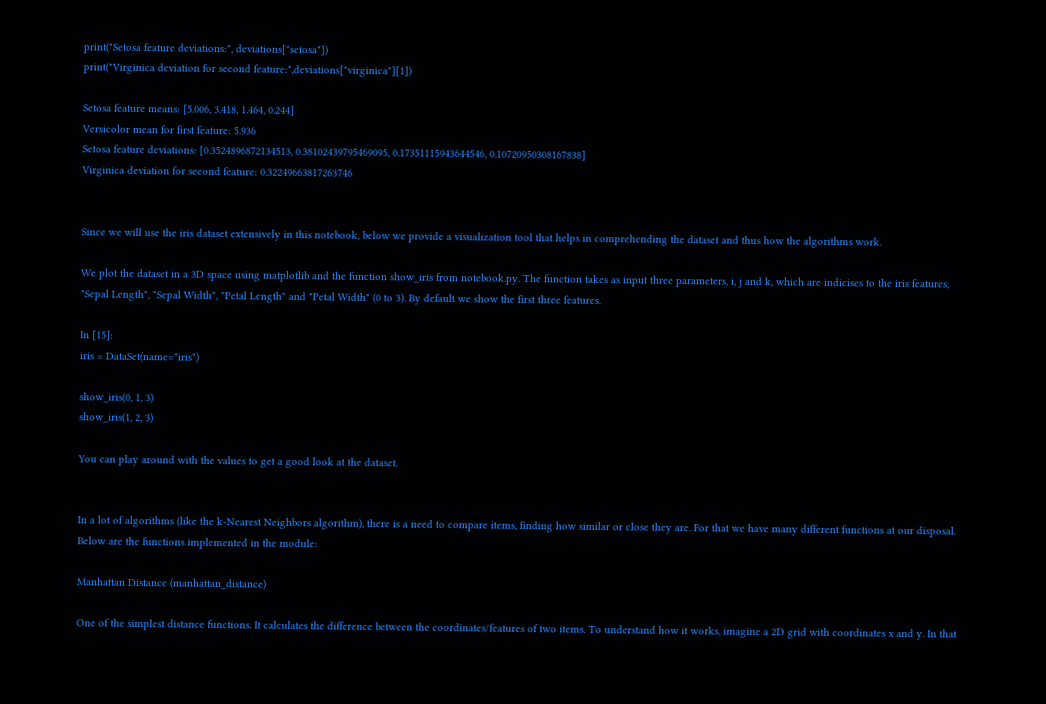print("Setosa feature deviations:", deviations["setosa"])
print("Virginica deviation for second feature:",deviations["virginica"][1])

Setosa feature means: [5.006, 3.418, 1.464, 0.244]
Versicolor mean for first feature: 5.936
Setosa feature deviations: [0.3524896872134513, 0.38102439795469095, 0.17351115943644546, 0.10720950308167838]
Virginica deviation for second feature: 0.32249663817263746


Since we will use the iris dataset extensively in this notebook, below we provide a visualization tool that helps in comprehending the dataset and thus how the algorithms work.

We plot the dataset in a 3D space using matplotlib and the function show_iris from notebook.py. The function takes as input three parameters, i, j and k, which are indicises to the iris features, "Sepal Length", "Sepal Width", "Petal Length" and "Petal Width" (0 to 3). By default we show the first three features.

In [15]:
iris = DataSet(name="iris")

show_iris(0, 1, 3)
show_iris(1, 2, 3)

You can play around with the values to get a good look at the dataset.


In a lot of algorithms (like the k-Nearest Neighbors algorithm), there is a need to compare items, finding how similar or close they are. For that we have many different functions at our disposal. Below are the functions implemented in the module:

Manhattan Distance (manhattan_distance)

One of the simplest distance functions. It calculates the difference between the coordinates/features of two items. To understand how it works, imagine a 2D grid with coordinates x and y. In that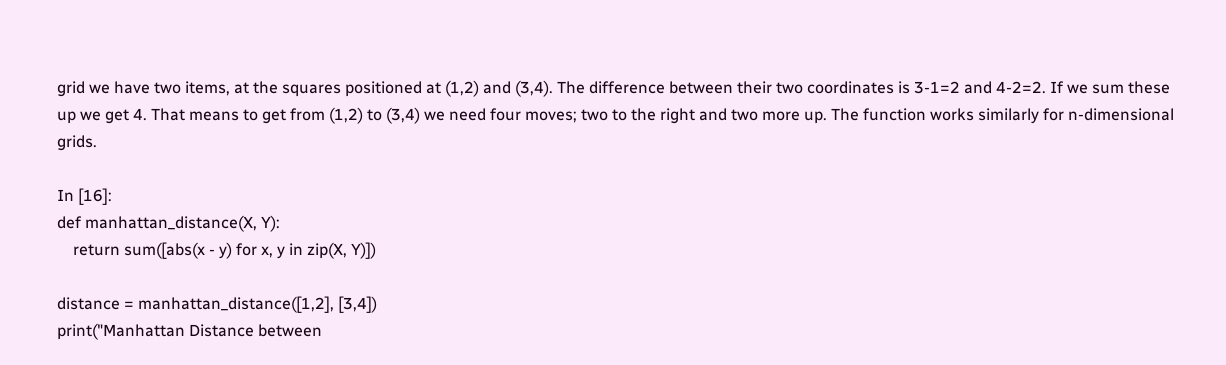grid we have two items, at the squares positioned at (1,2) and (3,4). The difference between their two coordinates is 3-1=2 and 4-2=2. If we sum these up we get 4. That means to get from (1,2) to (3,4) we need four moves; two to the right and two more up. The function works similarly for n-dimensional grids.

In [16]:
def manhattan_distance(X, Y):
    return sum([abs(x - y) for x, y in zip(X, Y)])

distance = manhattan_distance([1,2], [3,4])
print("Manhattan Distance between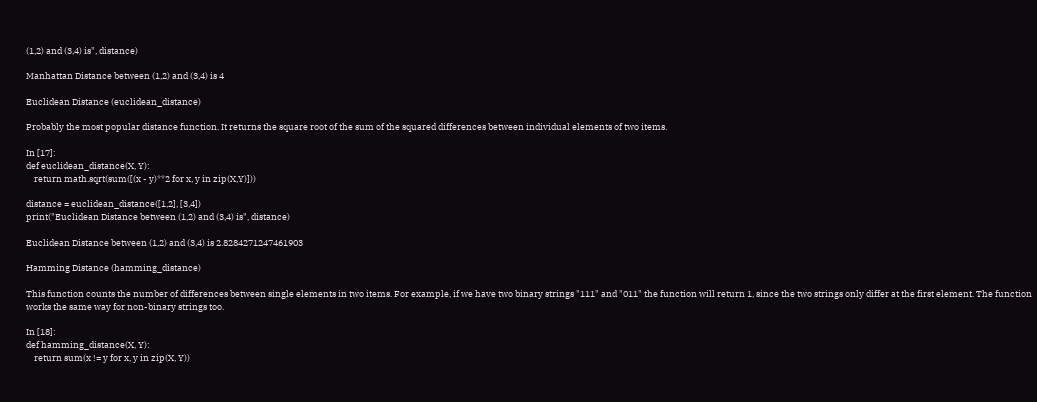(1,2) and (3,4) is", distance)

Manhattan Distance between (1,2) and (3,4) is 4

Euclidean Distance (euclidean_distance)

Probably the most popular distance function. It returns the square root of the sum of the squared differences between individual elements of two items.

In [17]:
def euclidean_distance(X, Y):
    return math.sqrt(sum([(x - y)**2 for x, y in zip(X,Y)]))

distance = euclidean_distance([1,2], [3,4])
print("Euclidean Distance between (1,2) and (3,4) is", distance)

Euclidean Distance between (1,2) and (3,4) is 2.8284271247461903

Hamming Distance (hamming_distance)

This function counts the number of differences between single elements in two items. For example, if we have two binary strings "111" and "011" the function will return 1, since the two strings only differ at the first element. The function works the same way for non-binary strings too.

In [18]:
def hamming_distance(X, Y):
    return sum(x != y for x, y in zip(X, Y))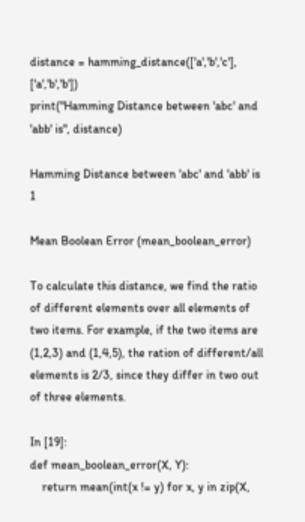distance = hamming_distance(['a','b','c'], ['a','b','b'])
print("Hamming Distance between 'abc' and 'abb' is", distance)

Hamming Distance between 'abc' and 'abb' is 1

Mean Boolean Error (mean_boolean_error)

To calculate this distance, we find the ratio of different elements over all elements of two items. For example, if the two items are (1,2,3) and (1,4,5), the ration of different/all elements is 2/3, since they differ in two out of three elements.

In [19]:
def mean_boolean_error(X, Y):
    return mean(int(x != y) for x, y in zip(X,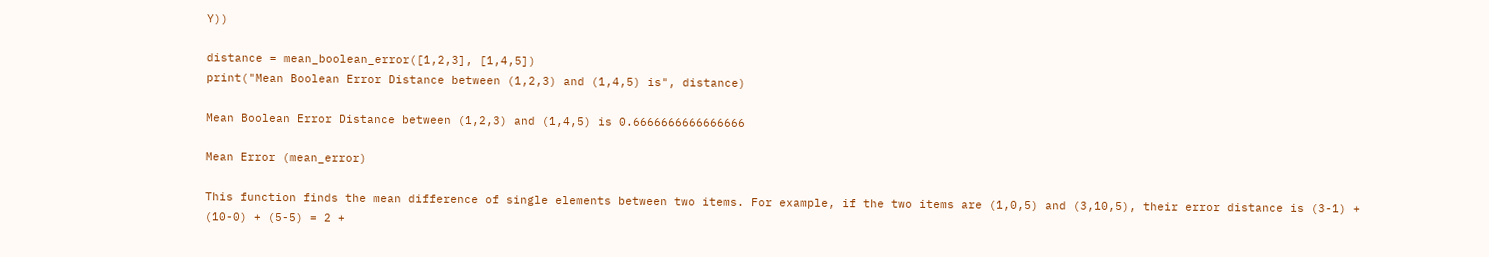Y))

distance = mean_boolean_error([1,2,3], [1,4,5])
print("Mean Boolean Error Distance between (1,2,3) and (1,4,5) is", distance)

Mean Boolean Error Distance between (1,2,3) and (1,4,5) is 0.6666666666666666

Mean Error (mean_error)

This function finds the mean difference of single elements between two items. For example, if the two items are (1,0,5) and (3,10,5), their error distance is (3-1) + (10-0) + (5-5) = 2 +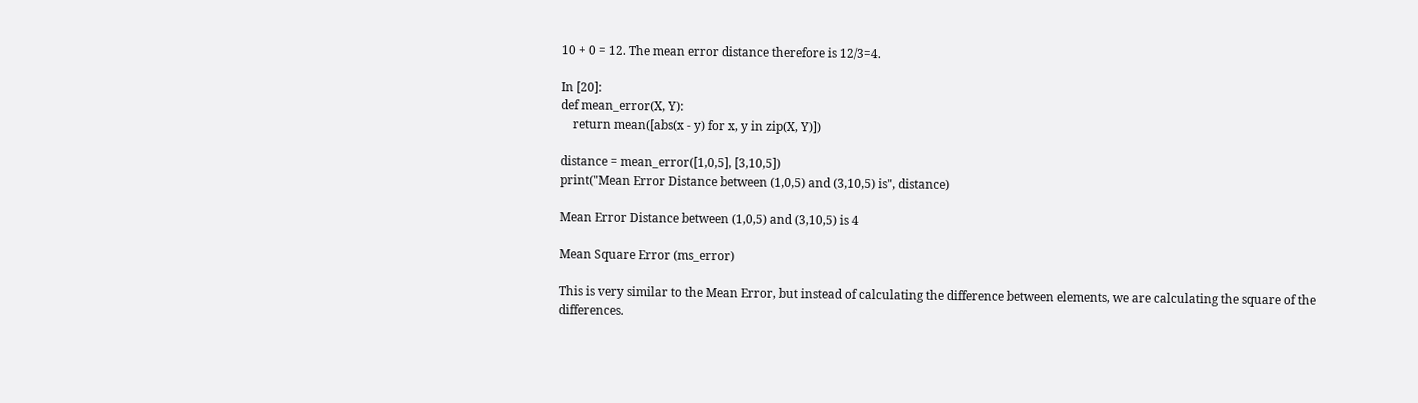10 + 0 = 12. The mean error distance therefore is 12/3=4.

In [20]:
def mean_error(X, Y):
    return mean([abs(x - y) for x, y in zip(X, Y)])

distance = mean_error([1,0,5], [3,10,5])
print("Mean Error Distance between (1,0,5) and (3,10,5) is", distance)

Mean Error Distance between (1,0,5) and (3,10,5) is 4

Mean Square Error (ms_error)

This is very similar to the Mean Error, but instead of calculating the difference between elements, we are calculating the square of the differences.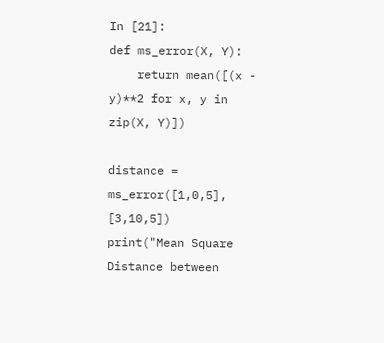In [21]:
def ms_error(X, Y):
    return mean([(x - y)**2 for x, y in zip(X, Y)])

distance = ms_error([1,0,5], [3,10,5])
print("Mean Square Distance between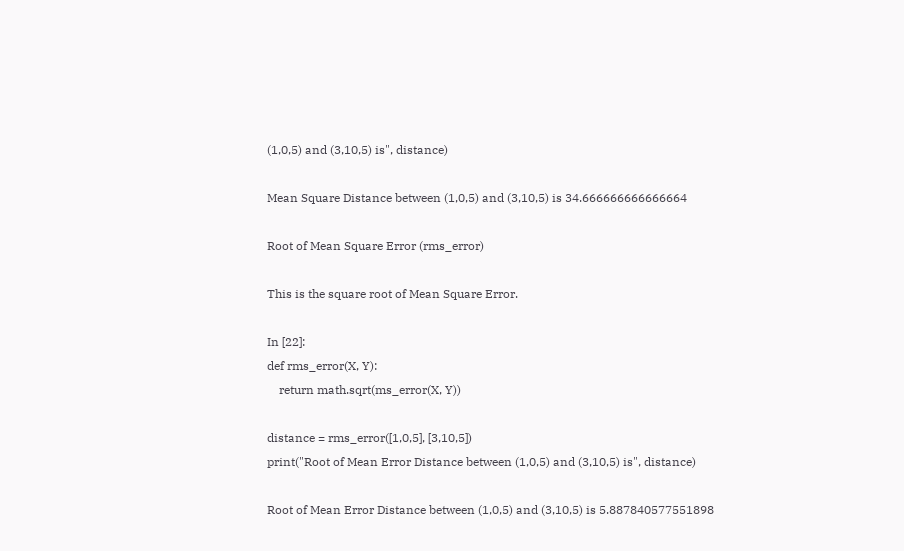(1,0,5) and (3,10,5) is", distance)

Mean Square Distance between (1,0,5) and (3,10,5) is 34.666666666666664

Root of Mean Square Error (rms_error)

This is the square root of Mean Square Error.

In [22]:
def rms_error(X, Y):
    return math.sqrt(ms_error(X, Y))

distance = rms_error([1,0,5], [3,10,5])
print("Root of Mean Error Distance between (1,0,5) and (3,10,5) is", distance)

Root of Mean Error Distance between (1,0,5) and (3,10,5) is 5.887840577551898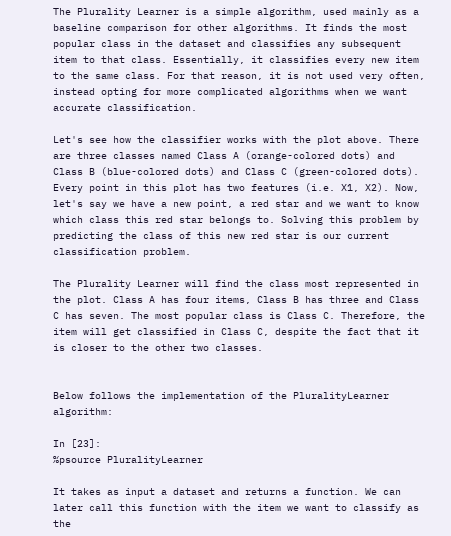The Plurality Learner is a simple algorithm, used mainly as a baseline comparison for other algorithms. It finds the most popular class in the dataset and classifies any subsequent item to that class. Essentially, it classifies every new item to the same class. For that reason, it is not used very often, instead opting for more complicated algorithms when we want accurate classification.

Let's see how the classifier works with the plot above. There are three classes named Class A (orange-colored dots) and Class B (blue-colored dots) and Class C (green-colored dots). Every point in this plot has two features (i.e. X1, X2). Now, let's say we have a new point, a red star and we want to know which class this red star belongs to. Solving this problem by predicting the class of this new red star is our current classification problem.

The Plurality Learner will find the class most represented in the plot. Class A has four items, Class B has three and Class C has seven. The most popular class is Class C. Therefore, the item will get classified in Class C, despite the fact that it is closer to the other two classes.


Below follows the implementation of the PluralityLearner algorithm:

In [23]:
%psource PluralityLearner

It takes as input a dataset and returns a function. We can later call this function with the item we want to classify as the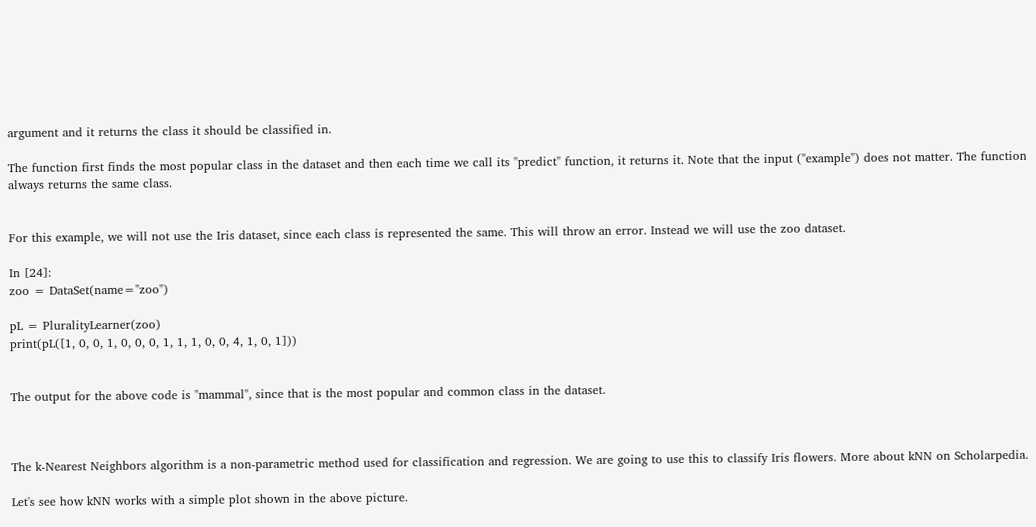argument and it returns the class it should be classified in.

The function first finds the most popular class in the dataset and then each time we call its "predict" function, it returns it. Note that the input ("example") does not matter. The function always returns the same class.


For this example, we will not use the Iris dataset, since each class is represented the same. This will throw an error. Instead we will use the zoo dataset.

In [24]:
zoo = DataSet(name="zoo")

pL = PluralityLearner(zoo)
print(pL([1, 0, 0, 1, 0, 0, 0, 1, 1, 1, 0, 0, 4, 1, 0, 1]))


The output for the above code is "mammal", since that is the most popular and common class in the dataset.



The k-Nearest Neighbors algorithm is a non-parametric method used for classification and regression. We are going to use this to classify Iris flowers. More about kNN on Scholarpedia.

Let's see how kNN works with a simple plot shown in the above picture.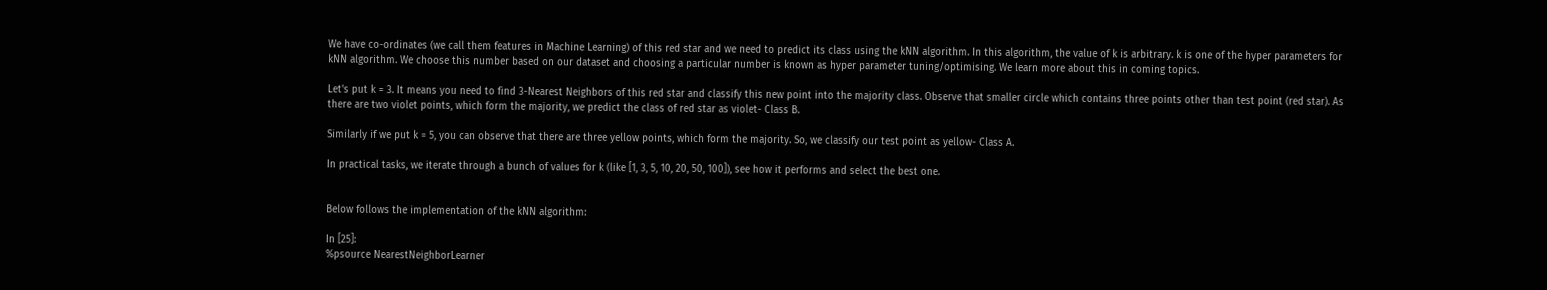We have co-ordinates (we call them features in Machine Learning) of this red star and we need to predict its class using the kNN algorithm. In this algorithm, the value of k is arbitrary. k is one of the hyper parameters for kNN algorithm. We choose this number based on our dataset and choosing a particular number is known as hyper parameter tuning/optimising. We learn more about this in coming topics.

Let's put k = 3. It means you need to find 3-Nearest Neighbors of this red star and classify this new point into the majority class. Observe that smaller circle which contains three points other than test point (red star). As there are two violet points, which form the majority, we predict the class of red star as violet- Class B.

Similarly if we put k = 5, you can observe that there are three yellow points, which form the majority. So, we classify our test point as yellow- Class A.

In practical tasks, we iterate through a bunch of values for k (like [1, 3, 5, 10, 20, 50, 100]), see how it performs and select the best one.


Below follows the implementation of the kNN algorithm:

In [25]:
%psource NearestNeighborLearner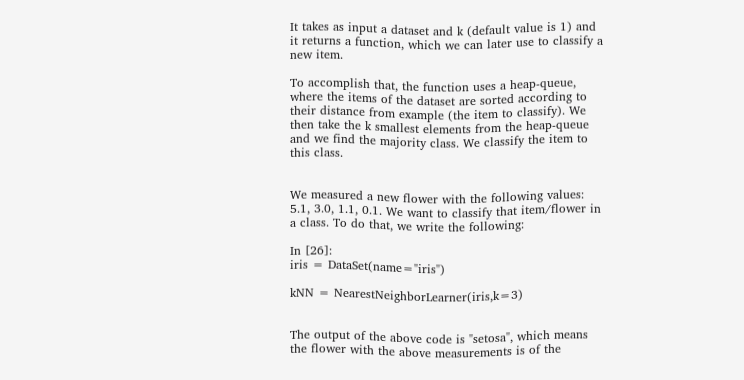It takes as input a dataset and k (default value is 1) and it returns a function, which we can later use to classify a new item.

To accomplish that, the function uses a heap-queue, where the items of the dataset are sorted according to their distance from example (the item to classify). We then take the k smallest elements from the heap-queue and we find the majority class. We classify the item to this class.


We measured a new flower with the following values: 5.1, 3.0, 1.1, 0.1. We want to classify that item/flower in a class. To do that, we write the following:

In [26]:
iris = DataSet(name="iris")

kNN = NearestNeighborLearner(iris,k=3)


The output of the above code is "setosa", which means the flower with the above measurements is of the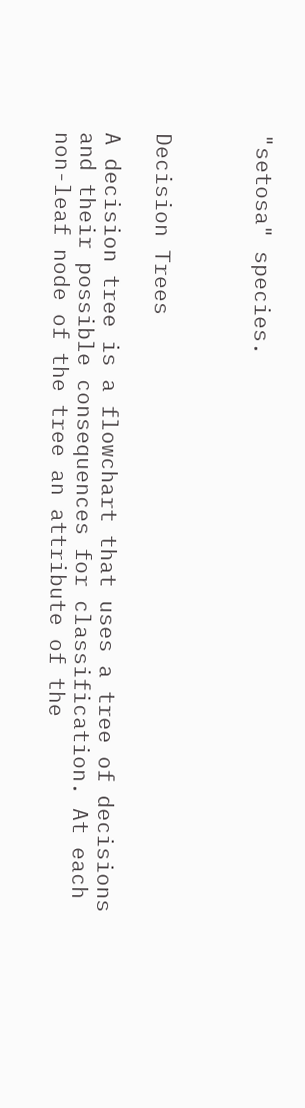"setosa" species.



Decision Trees

A decision tree is a flowchart that uses a tree of decisions and their possible consequences for classification. At each non-leaf node of the tree an attribute of the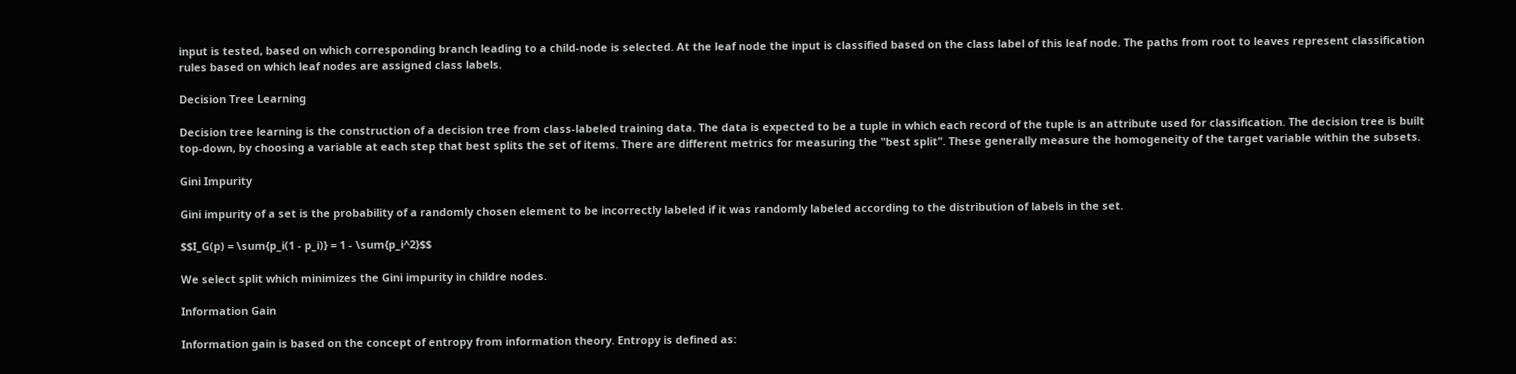input is tested, based on which corresponding branch leading to a child-node is selected. At the leaf node the input is classified based on the class label of this leaf node. The paths from root to leaves represent classification rules based on which leaf nodes are assigned class labels.

Decision Tree Learning

Decision tree learning is the construction of a decision tree from class-labeled training data. The data is expected to be a tuple in which each record of the tuple is an attribute used for classification. The decision tree is built top-down, by choosing a variable at each step that best splits the set of items. There are different metrics for measuring the "best split". These generally measure the homogeneity of the target variable within the subsets.

Gini Impurity

Gini impurity of a set is the probability of a randomly chosen element to be incorrectly labeled if it was randomly labeled according to the distribution of labels in the set.

$$I_G(p) = \sum{p_i(1 - p_i)} = 1 - \sum{p_i^2}$$

We select split which minimizes the Gini impurity in childre nodes.

Information Gain

Information gain is based on the concept of entropy from information theory. Entropy is defined as: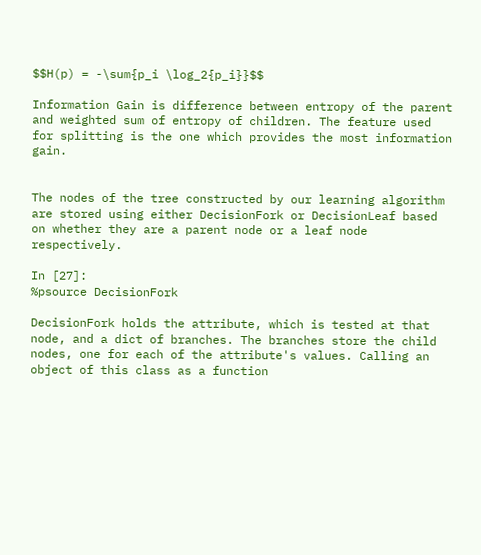$$H(p) = -\sum{p_i \log_2{p_i}}$$

Information Gain is difference between entropy of the parent and weighted sum of entropy of children. The feature used for splitting is the one which provides the most information gain.


The nodes of the tree constructed by our learning algorithm are stored using either DecisionFork or DecisionLeaf based on whether they are a parent node or a leaf node respectively.

In [27]:
%psource DecisionFork

DecisionFork holds the attribute, which is tested at that node, and a dict of branches. The branches store the child nodes, one for each of the attribute's values. Calling an object of this class as a function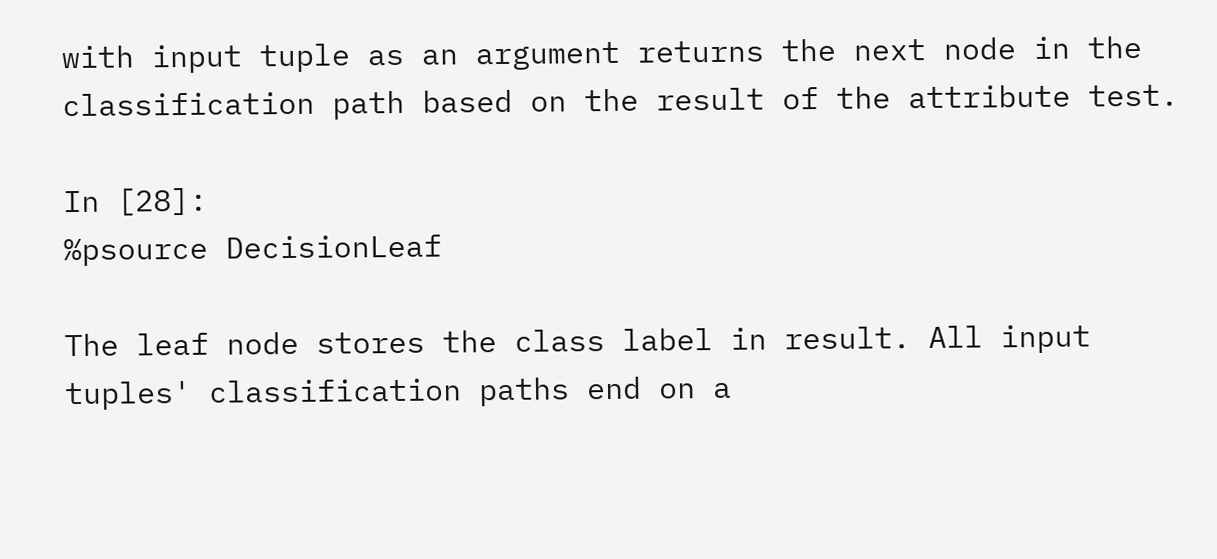with input tuple as an argument returns the next node in the classification path based on the result of the attribute test.

In [28]:
%psource DecisionLeaf

The leaf node stores the class label in result. All input tuples' classification paths end on a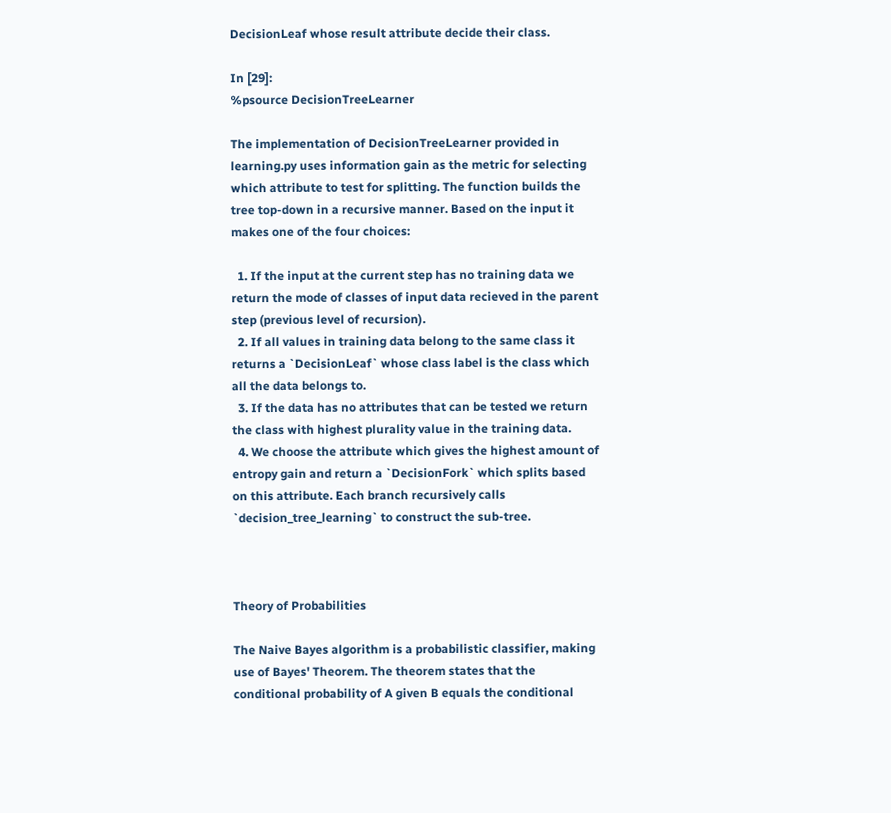DecisionLeaf whose result attribute decide their class.

In [29]:
%psource DecisionTreeLearner

The implementation of DecisionTreeLearner provided in learning.py uses information gain as the metric for selecting which attribute to test for splitting. The function builds the tree top-down in a recursive manner. Based on the input it makes one of the four choices:

  1. If the input at the current step has no training data we return the mode of classes of input data recieved in the parent step (previous level of recursion).
  2. If all values in training data belong to the same class it returns a `DecisionLeaf` whose class label is the class which all the data belongs to.
  3. If the data has no attributes that can be tested we return the class with highest plurality value in the training data.
  4. We choose the attribute which gives the highest amount of entropy gain and return a `DecisionFork` which splits based on this attribute. Each branch recursively calls `decision_tree_learning` to construct the sub-tree.



Theory of Probabilities

The Naive Bayes algorithm is a probabilistic classifier, making use of Bayes' Theorem. The theorem states that the conditional probability of A given B equals the conditional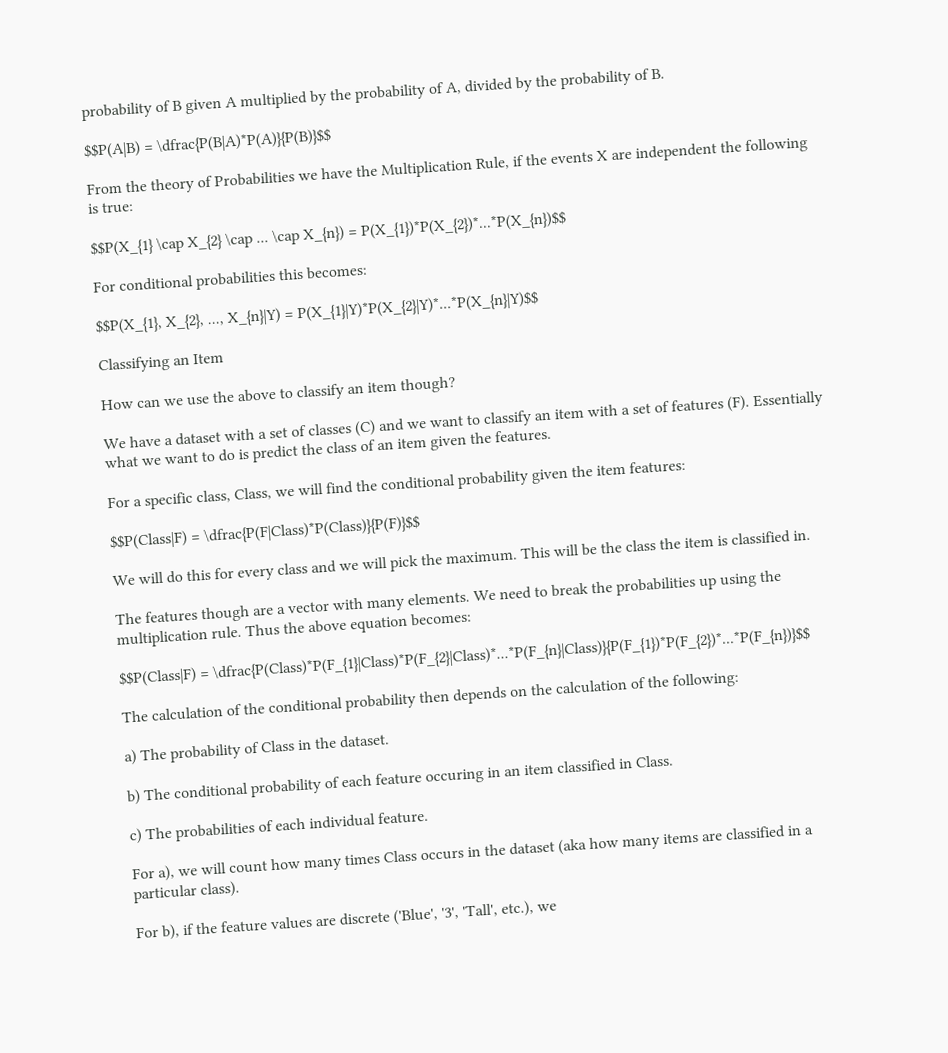probability of B given A multiplied by the probability of A, divided by the probability of B.

$$P(A|B) = \dfrac{P(B|A)*P(A)}{P(B)}$$

From the theory of Probabilities we have the Multiplication Rule, if the events X are independent the following is true:

$$P(X_{1} \cap X_{2} \cap ... \cap X_{n}) = P(X_{1})*P(X_{2})*...*P(X_{n})$$

For conditional probabilities this becomes:

$$P(X_{1}, X_{2}, ..., X_{n}|Y) = P(X_{1}|Y)*P(X_{2}|Y)*...*P(X_{n}|Y)$$

Classifying an Item

How can we use the above to classify an item though?

We have a dataset with a set of classes (C) and we want to classify an item with a set of features (F). Essentially what we want to do is predict the class of an item given the features.

For a specific class, Class, we will find the conditional probability given the item features:

$$P(Class|F) = \dfrac{P(F|Class)*P(Class)}{P(F)}$$

We will do this for every class and we will pick the maximum. This will be the class the item is classified in.

The features though are a vector with many elements. We need to break the probabilities up using the multiplication rule. Thus the above equation becomes:

$$P(Class|F) = \dfrac{P(Class)*P(F_{1}|Class)*P(F_{2}|Class)*...*P(F_{n}|Class)}{P(F_{1})*P(F_{2})*...*P(F_{n})}$$

The calculation of the conditional probability then depends on the calculation of the following:

a) The probability of Class in the dataset.

b) The conditional probability of each feature occuring in an item classified in Class.

c) The probabilities of each individual feature.

For a), we will count how many times Class occurs in the dataset (aka how many items are classified in a particular class).

For b), if the feature values are discrete ('Blue', '3', 'Tall', etc.), we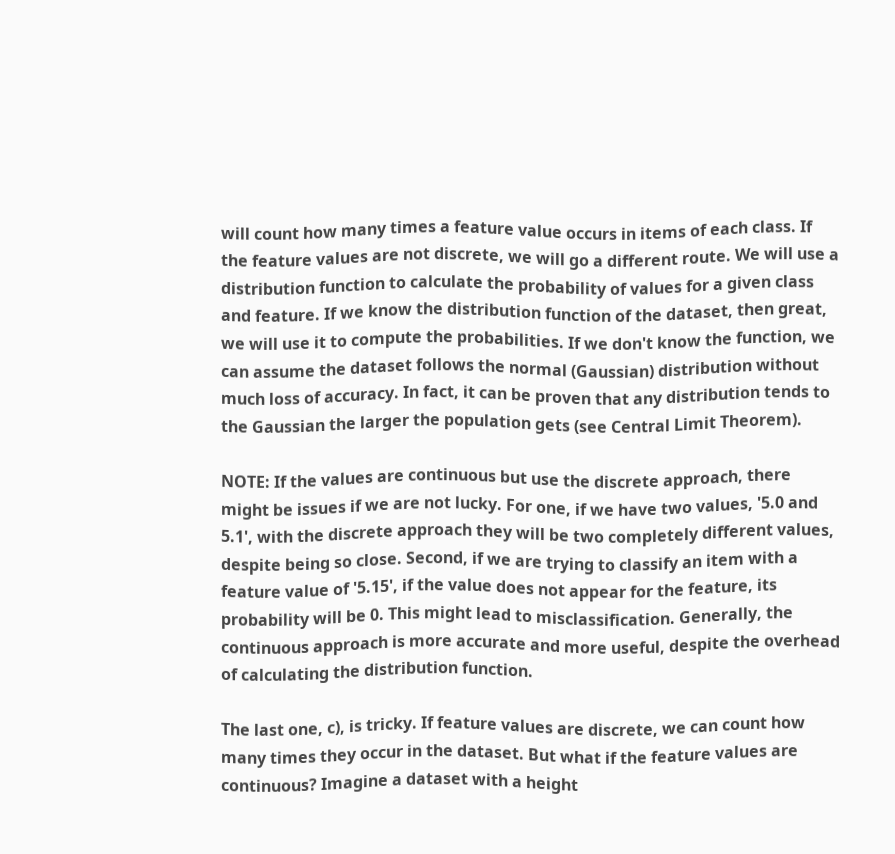will count how many times a feature value occurs in items of each class. If the feature values are not discrete, we will go a different route. We will use a distribution function to calculate the probability of values for a given class and feature. If we know the distribution function of the dataset, then great, we will use it to compute the probabilities. If we don't know the function, we can assume the dataset follows the normal (Gaussian) distribution without much loss of accuracy. In fact, it can be proven that any distribution tends to the Gaussian the larger the population gets (see Central Limit Theorem).

NOTE: If the values are continuous but use the discrete approach, there might be issues if we are not lucky. For one, if we have two values, '5.0 and 5.1', with the discrete approach they will be two completely different values, despite being so close. Second, if we are trying to classify an item with a feature value of '5.15', if the value does not appear for the feature, its probability will be 0. This might lead to misclassification. Generally, the continuous approach is more accurate and more useful, despite the overhead of calculating the distribution function.

The last one, c), is tricky. If feature values are discrete, we can count how many times they occur in the dataset. But what if the feature values are continuous? Imagine a dataset with a height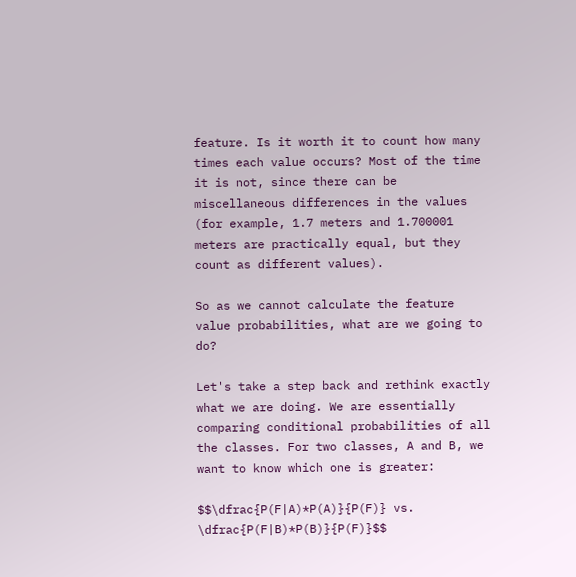feature. Is it worth it to count how many times each value occurs? Most of the time it is not, since there can be miscellaneous differences in the values (for example, 1.7 meters and 1.700001 meters are practically equal, but they count as different values).

So as we cannot calculate the feature value probabilities, what are we going to do?

Let's take a step back and rethink exactly what we are doing. We are essentially comparing conditional probabilities of all the classes. For two classes, A and B, we want to know which one is greater:

$$\dfrac{P(F|A)*P(A)}{P(F)} vs. \dfrac{P(F|B)*P(B)}{P(F)}$$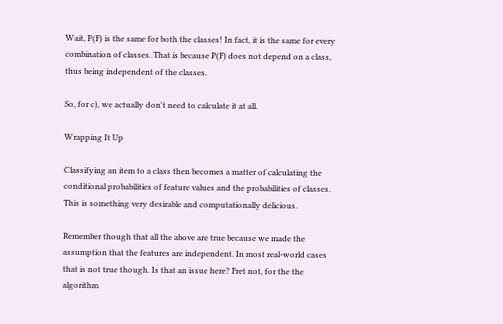Wait, P(F) is the same for both the classes! In fact, it is the same for every combination of classes. That is because P(F) does not depend on a class, thus being independent of the classes.

So, for c), we actually don't need to calculate it at all.

Wrapping It Up

Classifying an item to a class then becomes a matter of calculating the conditional probabilities of feature values and the probabilities of classes. This is something very desirable and computationally delicious.

Remember though that all the above are true because we made the assumption that the features are independent. In most real-world cases that is not true though. Is that an issue here? Fret not, for the the algorithm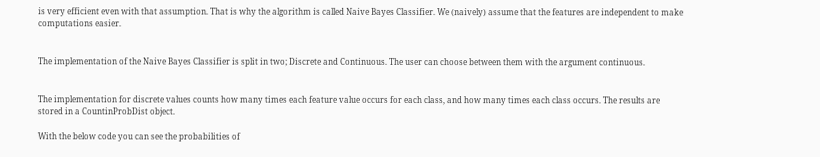is very efficient even with that assumption. That is why the algorithm is called Naive Bayes Classifier. We (naively) assume that the features are independent to make computations easier.


The implementation of the Naive Bayes Classifier is split in two; Discrete and Continuous. The user can choose between them with the argument continuous.


The implementation for discrete values counts how many times each feature value occurs for each class, and how many times each class occurs. The results are stored in a CountinProbDist object.

With the below code you can see the probabilities of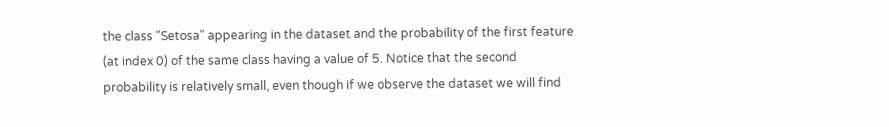the class "Setosa" appearing in the dataset and the probability of the first feature (at index 0) of the same class having a value of 5. Notice that the second probability is relatively small, even though if we observe the dataset we will find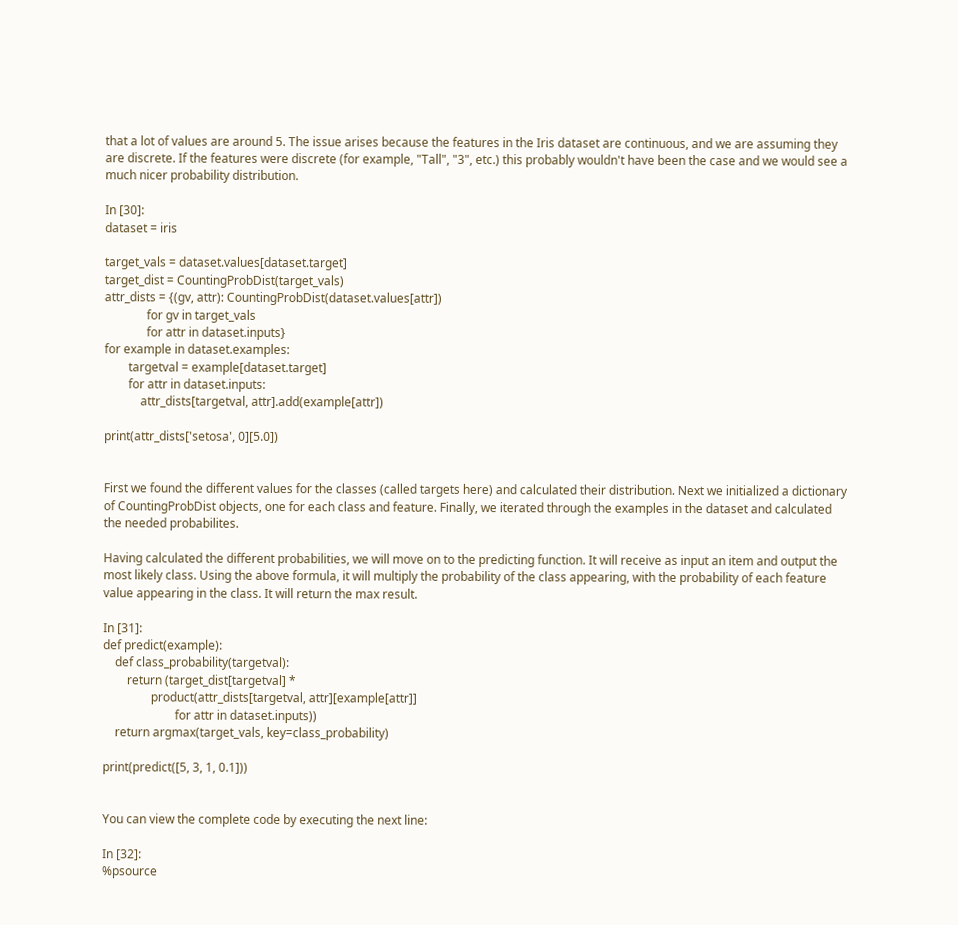that a lot of values are around 5. The issue arises because the features in the Iris dataset are continuous, and we are assuming they are discrete. If the features were discrete (for example, "Tall", "3", etc.) this probably wouldn't have been the case and we would see a much nicer probability distribution.

In [30]:
dataset = iris

target_vals = dataset.values[dataset.target]
target_dist = CountingProbDist(target_vals)
attr_dists = {(gv, attr): CountingProbDist(dataset.values[attr])
              for gv in target_vals
              for attr in dataset.inputs}
for example in dataset.examples:
        targetval = example[dataset.target]
        for attr in dataset.inputs:
            attr_dists[targetval, attr].add(example[attr])

print(attr_dists['setosa', 0][5.0])


First we found the different values for the classes (called targets here) and calculated their distribution. Next we initialized a dictionary of CountingProbDist objects, one for each class and feature. Finally, we iterated through the examples in the dataset and calculated the needed probabilites.

Having calculated the different probabilities, we will move on to the predicting function. It will receive as input an item and output the most likely class. Using the above formula, it will multiply the probability of the class appearing, with the probability of each feature value appearing in the class. It will return the max result.

In [31]:
def predict(example):
    def class_probability(targetval):
        return (target_dist[targetval] *
                product(attr_dists[targetval, attr][example[attr]]
                        for attr in dataset.inputs))
    return argmax(target_vals, key=class_probability)

print(predict([5, 3, 1, 0.1]))


You can view the complete code by executing the next line:

In [32]:
%psource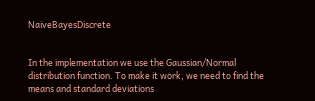NaiveBayesDiscrete


In the implementation we use the Gaussian/Normal distribution function. To make it work, we need to find the means and standard deviations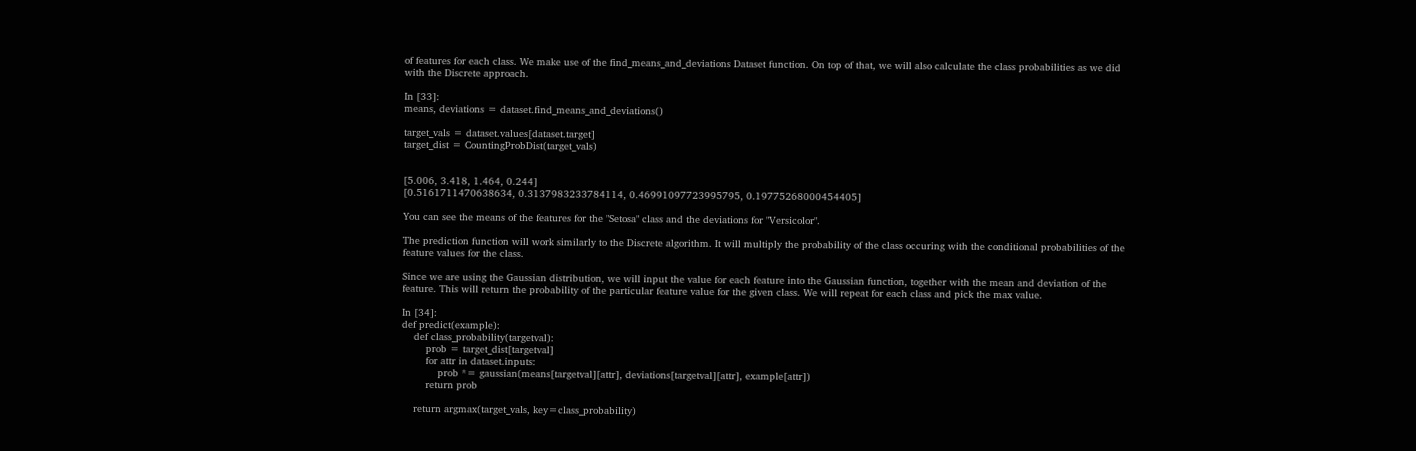of features for each class. We make use of the find_means_and_deviations Dataset function. On top of that, we will also calculate the class probabilities as we did with the Discrete approach.

In [33]:
means, deviations = dataset.find_means_and_deviations()

target_vals = dataset.values[dataset.target]
target_dist = CountingProbDist(target_vals)


[5.006, 3.418, 1.464, 0.244]
[0.5161711470638634, 0.3137983233784114, 0.46991097723995795, 0.19775268000454405]

You can see the means of the features for the "Setosa" class and the deviations for "Versicolor".

The prediction function will work similarly to the Discrete algorithm. It will multiply the probability of the class occuring with the conditional probabilities of the feature values for the class.

Since we are using the Gaussian distribution, we will input the value for each feature into the Gaussian function, together with the mean and deviation of the feature. This will return the probability of the particular feature value for the given class. We will repeat for each class and pick the max value.

In [34]:
def predict(example):
    def class_probability(targetval):
        prob = target_dist[targetval]
        for attr in dataset.inputs:
            prob *= gaussian(means[targetval][attr], deviations[targetval][attr], example[attr])
        return prob

    return argmax(target_vals, key=class_probability)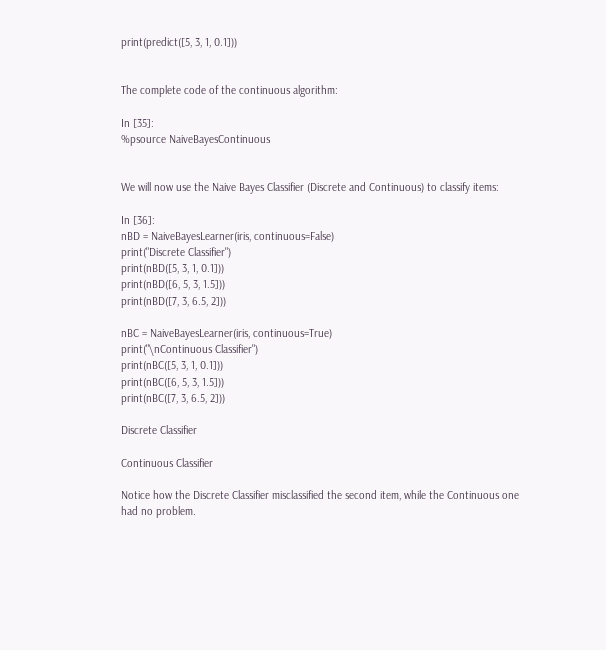print(predict([5, 3, 1, 0.1]))


The complete code of the continuous algorithm:

In [35]:
%psource NaiveBayesContinuous


We will now use the Naive Bayes Classifier (Discrete and Continuous) to classify items:

In [36]:
nBD = NaiveBayesLearner(iris, continuous=False)
print("Discrete Classifier")
print(nBD([5, 3, 1, 0.1]))
print(nBD([6, 5, 3, 1.5]))
print(nBD([7, 3, 6.5, 2]))

nBC = NaiveBayesLearner(iris, continuous=True)
print("\nContinuous Classifier")
print(nBC([5, 3, 1, 0.1]))
print(nBC([6, 5, 3, 1.5]))
print(nBC([7, 3, 6.5, 2]))

Discrete Classifier

Continuous Classifier

Notice how the Discrete Classifier misclassified the second item, while the Continuous one had no problem.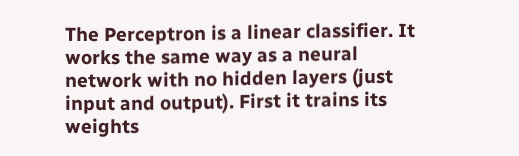The Perceptron is a linear classifier. It works the same way as a neural network with no hidden layers (just input and output). First it trains its weights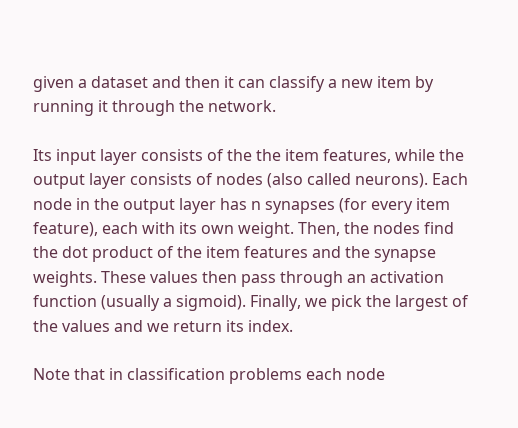given a dataset and then it can classify a new item by running it through the network.

Its input layer consists of the the item features, while the output layer consists of nodes (also called neurons). Each node in the output layer has n synapses (for every item feature), each with its own weight. Then, the nodes find the dot product of the item features and the synapse weights. These values then pass through an activation function (usually a sigmoid). Finally, we pick the largest of the values and we return its index.

Note that in classification problems each node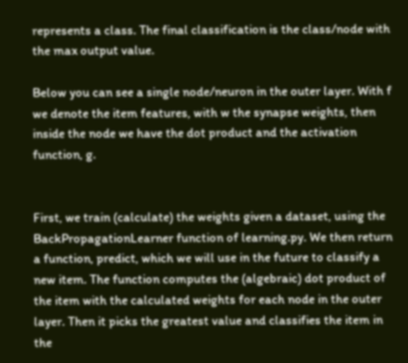represents a class. The final classification is the class/node with the max output value.

Below you can see a single node/neuron in the outer layer. With f we denote the item features, with w the synapse weights, then inside the node we have the dot product and the activation function, g.


First, we train (calculate) the weights given a dataset, using the BackPropagationLearner function of learning.py. We then return a function, predict, which we will use in the future to classify a new item. The function computes the (algebraic) dot product of the item with the calculated weights for each node in the outer layer. Then it picks the greatest value and classifies the item in the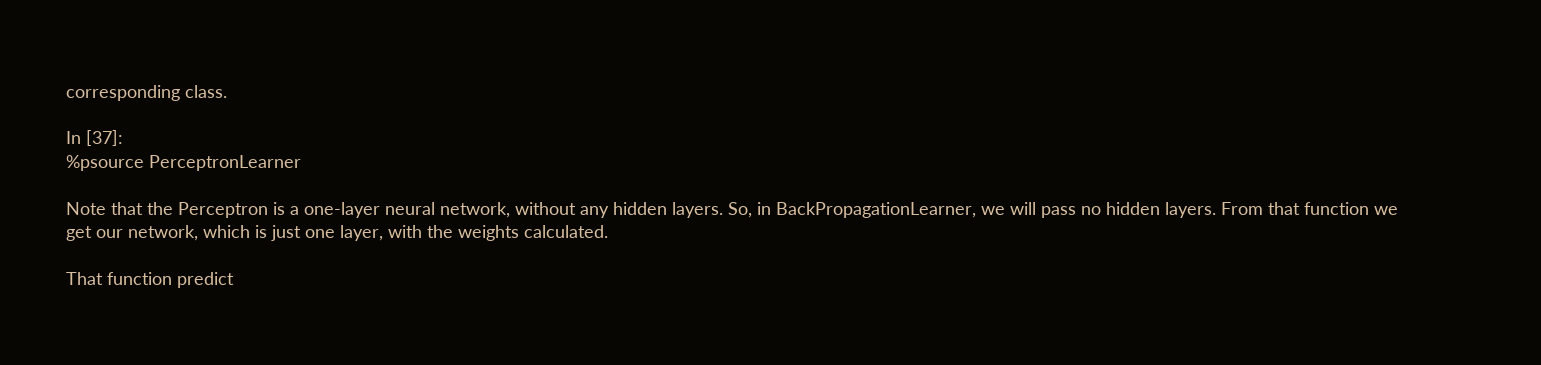corresponding class.

In [37]:
%psource PerceptronLearner

Note that the Perceptron is a one-layer neural network, without any hidden layers. So, in BackPropagationLearner, we will pass no hidden layers. From that function we get our network, which is just one layer, with the weights calculated.

That function predict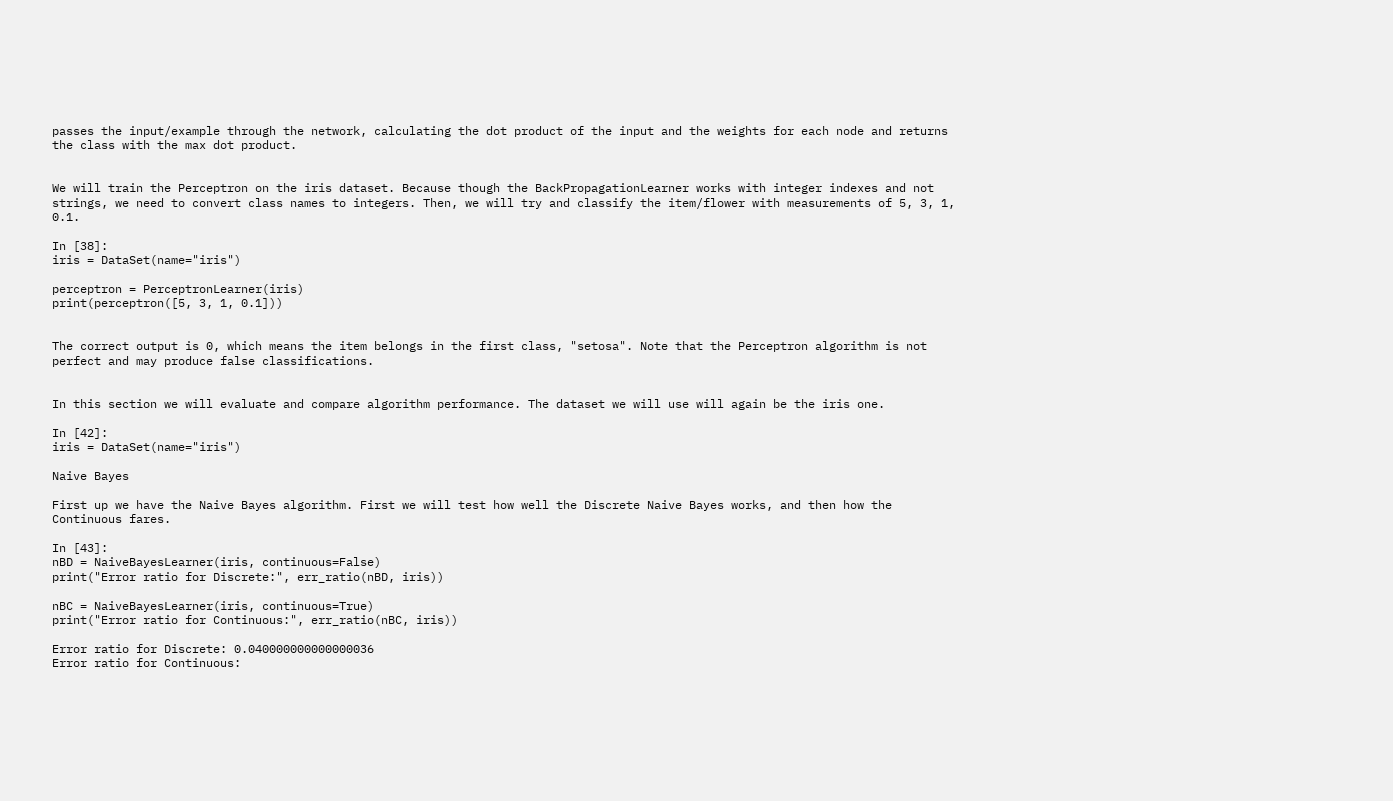passes the input/example through the network, calculating the dot product of the input and the weights for each node and returns the class with the max dot product.


We will train the Perceptron on the iris dataset. Because though the BackPropagationLearner works with integer indexes and not strings, we need to convert class names to integers. Then, we will try and classify the item/flower with measurements of 5, 3, 1, 0.1.

In [38]:
iris = DataSet(name="iris")

perceptron = PerceptronLearner(iris)
print(perceptron([5, 3, 1, 0.1]))


The correct output is 0, which means the item belongs in the first class, "setosa". Note that the Perceptron algorithm is not perfect and may produce false classifications.


In this section we will evaluate and compare algorithm performance. The dataset we will use will again be the iris one.

In [42]:
iris = DataSet(name="iris")

Naive Bayes

First up we have the Naive Bayes algorithm. First we will test how well the Discrete Naive Bayes works, and then how the Continuous fares.

In [43]:
nBD = NaiveBayesLearner(iris, continuous=False)
print("Error ratio for Discrete:", err_ratio(nBD, iris))

nBC = NaiveBayesLearner(iris, continuous=True)
print("Error ratio for Continuous:", err_ratio(nBC, iris))

Error ratio for Discrete: 0.040000000000000036
Error ratio for Continuous: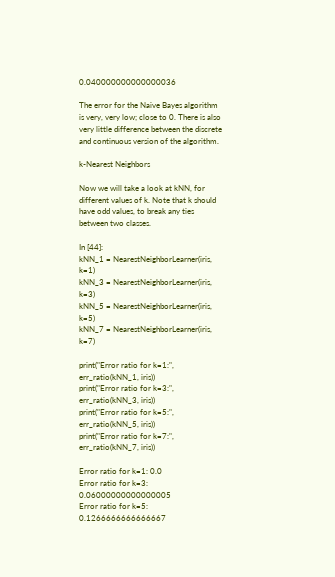0.040000000000000036

The error for the Naive Bayes algorithm is very, very low; close to 0. There is also very little difference between the discrete and continuous version of the algorithm.

k-Nearest Neighbors

Now we will take a look at kNN, for different values of k. Note that k should have odd values, to break any ties between two classes.

In [44]:
kNN_1 = NearestNeighborLearner(iris, k=1)
kNN_3 = NearestNeighborLearner(iris, k=3)
kNN_5 = NearestNeighborLearner(iris, k=5)
kNN_7 = NearestNeighborLearner(iris, k=7)

print("Error ratio for k=1:", err_ratio(kNN_1, iris))
print("Error ratio for k=3:", err_ratio(kNN_3, iris))
print("Error ratio for k=5:", err_ratio(kNN_5, iris))
print("Error ratio for k=7:", err_ratio(kNN_7, iris))

Error ratio for k=1: 0.0
Error ratio for k=3: 0.06000000000000005
Error ratio for k=5: 0.1266666666666667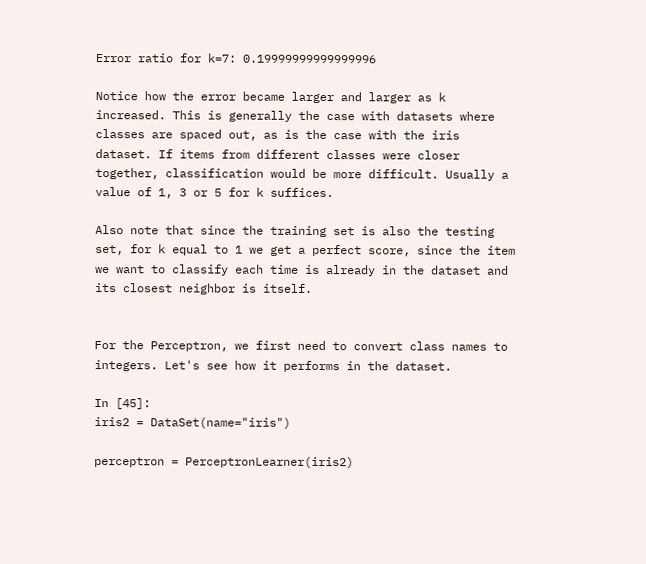Error ratio for k=7: 0.19999999999999996

Notice how the error became larger and larger as k increased. This is generally the case with datasets where classes are spaced out, as is the case with the iris dataset. If items from different classes were closer together, classification would be more difficult. Usually a value of 1, 3 or 5 for k suffices.

Also note that since the training set is also the testing set, for k equal to 1 we get a perfect score, since the item we want to classify each time is already in the dataset and its closest neighbor is itself.


For the Perceptron, we first need to convert class names to integers. Let's see how it performs in the dataset.

In [45]:
iris2 = DataSet(name="iris")

perceptron = PerceptronLearner(iris2)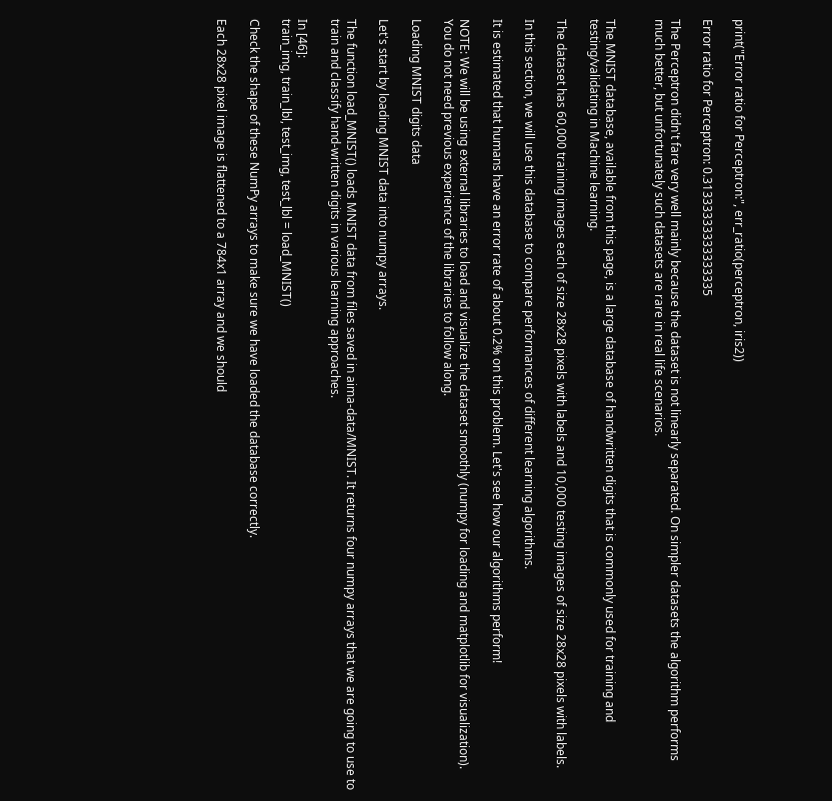print("Error ratio for Perceptron:", err_ratio(perceptron, iris2))

Error ratio for Perceptron: 0.31333333333333335

The Perceptron didn't fare very well mainly because the dataset is not linearly separated. On simpler datasets the algorithm performs much better, but unfortunately such datasets are rare in real life scenarios.


The MNIST database, available from this page, is a large database of handwritten digits that is commonly used for training and testing/validating in Machine learning.

The dataset has 60,000 training images each of size 28x28 pixels with labels and 10,000 testing images of size 28x28 pixels with labels.

In this section, we will use this database to compare performances of different learning algorithms.

It is estimated that humans have an error rate of about 0.2% on this problem. Let's see how our algorithms perform!

NOTE: We will be using external libraries to load and visualize the dataset smoothly (numpy for loading and matplotlib for visualization). You do not need previous experience of the libraries to follow along.

Loading MNIST digits data

Let's start by loading MNIST data into numpy arrays.

The function load_MNIST() loads MNIST data from files saved in aima-data/MNIST. It returns four numpy arrays that we are going to use to train and classify hand-written digits in various learning approaches.

In [46]:
train_img, train_lbl, test_img, test_lbl = load_MNIST()

Check the shape of these NumPy arrays to make sure we have loaded the database correctly.

Each 28x28 pixel image is flattened to a 784x1 array and we should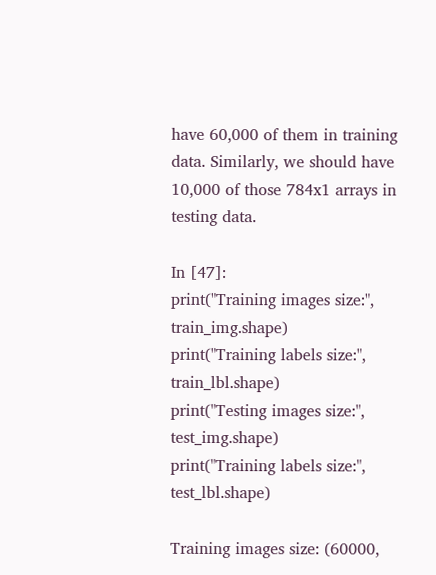have 60,000 of them in training data. Similarly, we should have 10,000 of those 784x1 arrays in testing data.

In [47]:
print("Training images size:", train_img.shape)
print("Training labels size:", train_lbl.shape)
print("Testing images size:", test_img.shape)
print("Training labels size:", test_lbl.shape)

Training images size: (60000,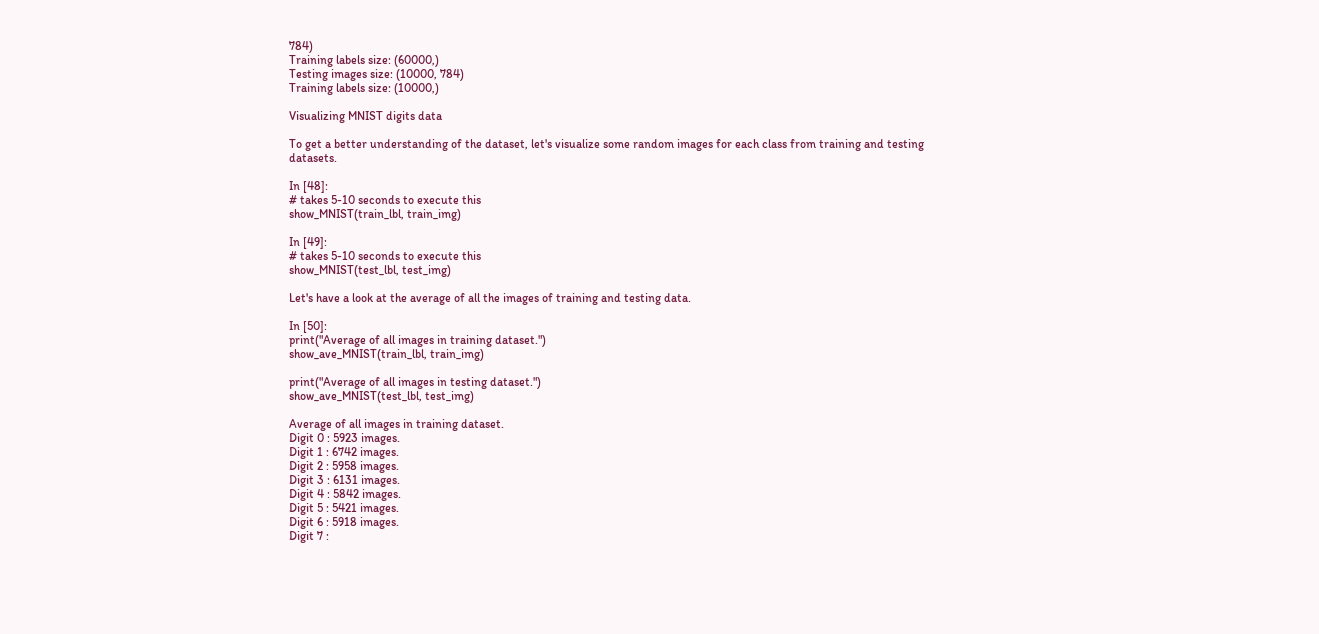784)
Training labels size: (60000,)
Testing images size: (10000, 784)
Training labels size: (10000,)

Visualizing MNIST digits data

To get a better understanding of the dataset, let's visualize some random images for each class from training and testing datasets.

In [48]:
# takes 5-10 seconds to execute this
show_MNIST(train_lbl, train_img)

In [49]:
# takes 5-10 seconds to execute this
show_MNIST(test_lbl, test_img)

Let's have a look at the average of all the images of training and testing data.

In [50]:
print("Average of all images in training dataset.")
show_ave_MNIST(train_lbl, train_img)

print("Average of all images in testing dataset.")
show_ave_MNIST(test_lbl, test_img)

Average of all images in training dataset.
Digit 0 : 5923 images.
Digit 1 : 6742 images.
Digit 2 : 5958 images.
Digit 3 : 6131 images.
Digit 4 : 5842 images.
Digit 5 : 5421 images.
Digit 6 : 5918 images.
Digit 7 :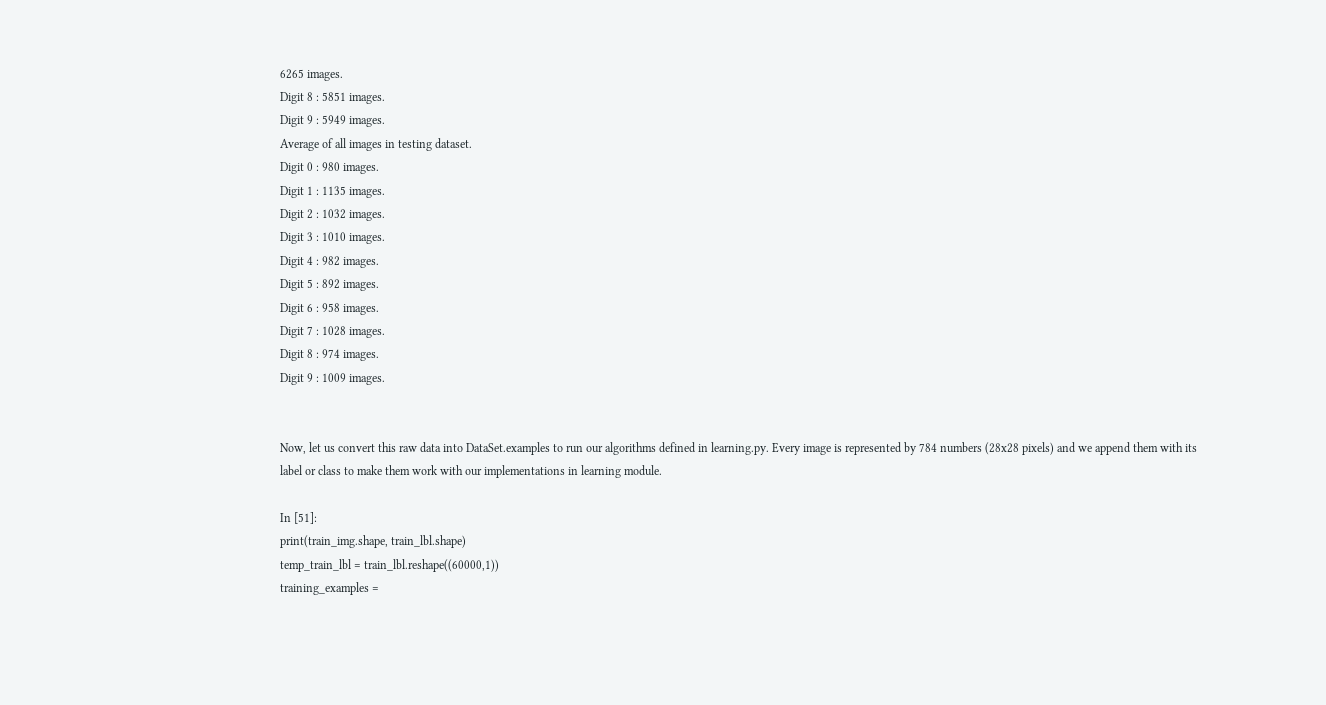6265 images.
Digit 8 : 5851 images.
Digit 9 : 5949 images.
Average of all images in testing dataset.
Digit 0 : 980 images.
Digit 1 : 1135 images.
Digit 2 : 1032 images.
Digit 3 : 1010 images.
Digit 4 : 982 images.
Digit 5 : 892 images.
Digit 6 : 958 images.
Digit 7 : 1028 images.
Digit 8 : 974 images.
Digit 9 : 1009 images.


Now, let us convert this raw data into DataSet.examples to run our algorithms defined in learning.py. Every image is represented by 784 numbers (28x28 pixels) and we append them with its label or class to make them work with our implementations in learning module.

In [51]:
print(train_img.shape, train_lbl.shape)
temp_train_lbl = train_lbl.reshape((60000,1))
training_examples =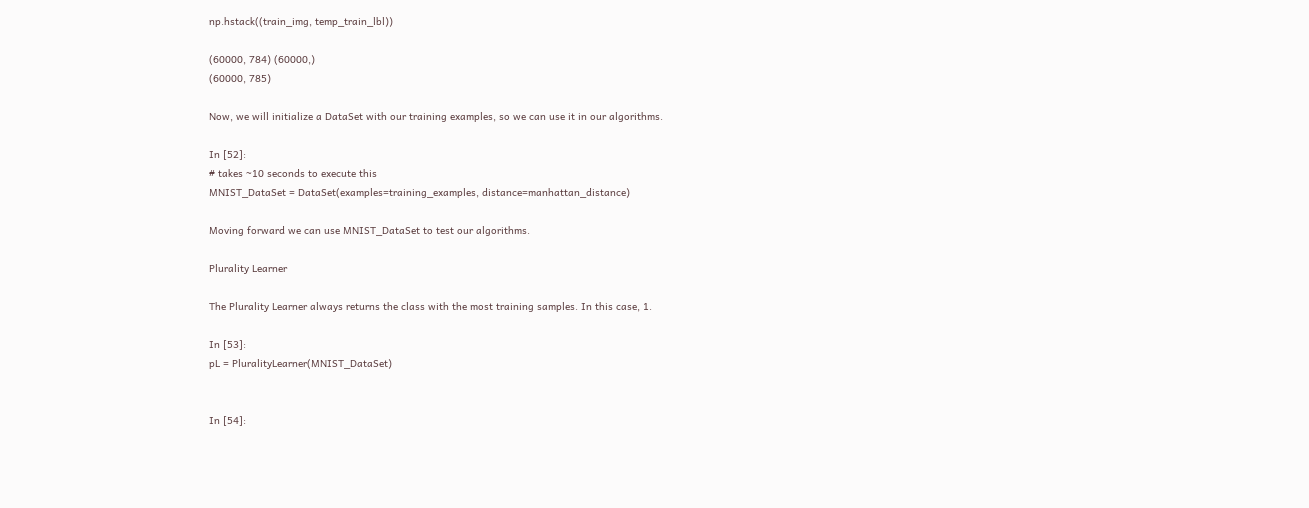np.hstack((train_img, temp_train_lbl))

(60000, 784) (60000,)
(60000, 785)

Now, we will initialize a DataSet with our training examples, so we can use it in our algorithms.

In [52]:
# takes ~10 seconds to execute this
MNIST_DataSet = DataSet(examples=training_examples, distance=manhattan_distance)

Moving forward we can use MNIST_DataSet to test our algorithms.

Plurality Learner

The Plurality Learner always returns the class with the most training samples. In this case, 1.

In [53]:
pL = PluralityLearner(MNIST_DataSet)


In [54]: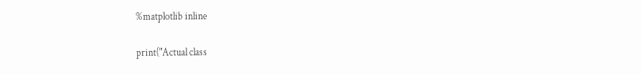%matplotlib inline

print("Actual class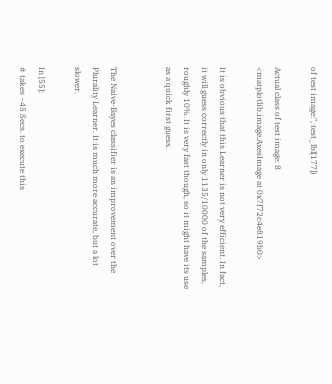of test image:", test_lbl[177])

Actual class of test image: 8
<matplotlib.image.AxesImage at 0x7f72c4e819b0>

It is obvious that this Learner is not very efficient. In fact, it will guess correctly in only 1135/10000 of the samples, roughly 10%. It is very fast though, so it might have its use as a quick first guess.


The Naive-Bayes classifier is an improvement over the Plurality Learner. It is much more accurate, but a lot slower.

In [55]:
# takes ~45 Secs. to execute this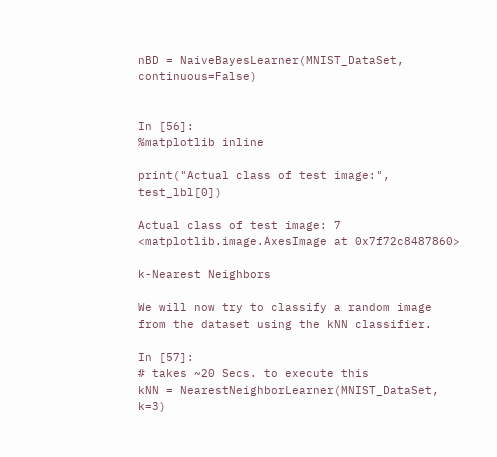nBD = NaiveBayesLearner(MNIST_DataSet, continuous=False)


In [56]:
%matplotlib inline

print("Actual class of test image:", test_lbl[0])

Actual class of test image: 7
<matplotlib.image.AxesImage at 0x7f72c8487860>

k-Nearest Neighbors

We will now try to classify a random image from the dataset using the kNN classifier.

In [57]:
# takes ~20 Secs. to execute this
kNN = NearestNeighborLearner(MNIST_DataSet, k=3)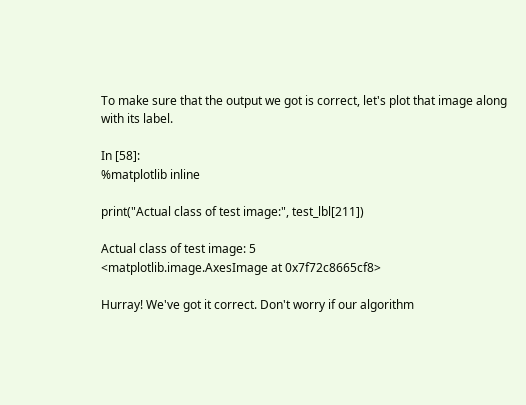To make sure that the output we got is correct, let's plot that image along with its label.

In [58]:
%matplotlib inline

print("Actual class of test image:", test_lbl[211])

Actual class of test image: 5
<matplotlib.image.AxesImage at 0x7f72c8665cf8>

Hurray! We've got it correct. Don't worry if our algorithm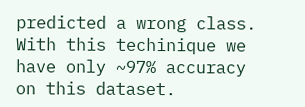predicted a wrong class. With this techinique we have only ~97% accuracy on this dataset.